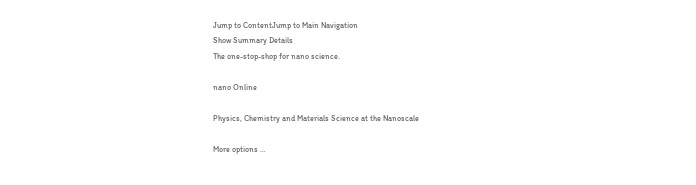Jump to ContentJump to Main Navigation
Show Summary Details
The one-stop-shop for nano science.

nano Online

Physics, Chemistry and Materials Science at the Nanoscale

More options …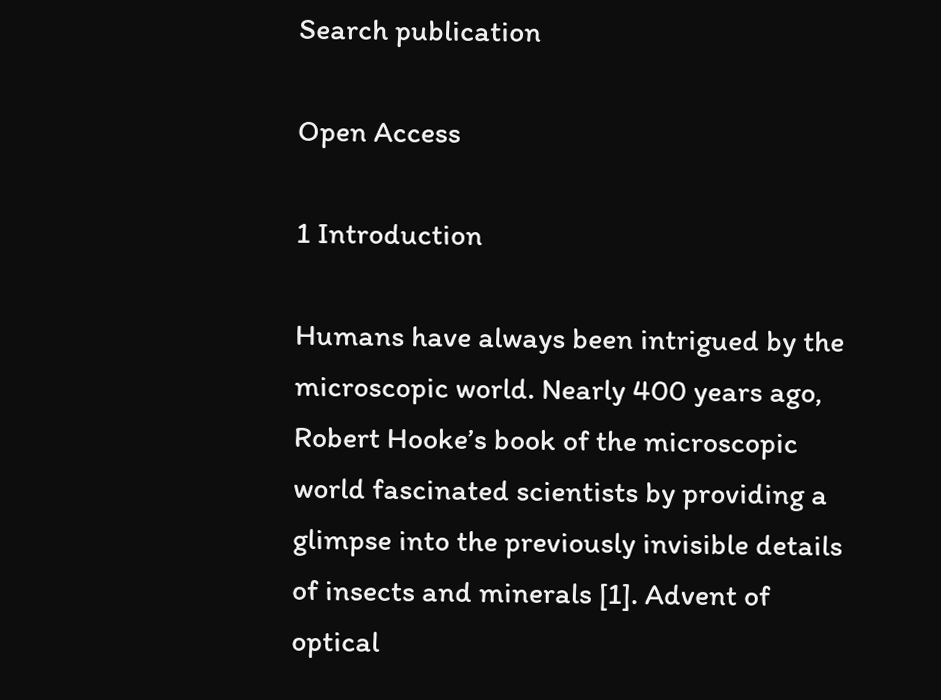Search publication

Open Access

1 Introduction

Humans have always been intrigued by the microscopic world. Nearly 400 years ago, Robert Hooke’s book of the microscopic world fascinated scientists by providing a glimpse into the previously invisible details of insects and minerals [1]. Advent of optical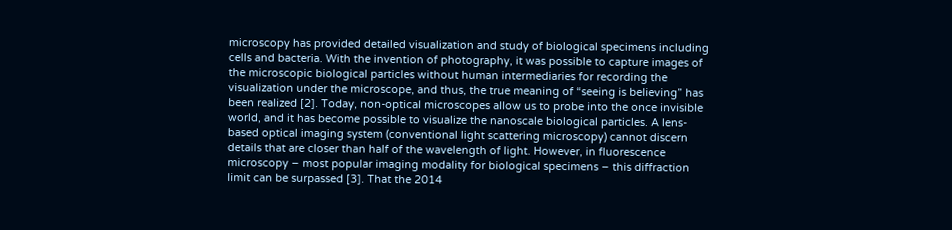microscopy has provided detailed visualization and study of biological specimens including cells and bacteria. With the invention of photography, it was possible to capture images of the microscopic biological particles without human intermediaries for recording the visualization under the microscope, and thus, the true meaning of “seeing is believing” has been realized [2]. Today, non-optical microscopes allow us to probe into the once invisible world, and it has become possible to visualize the nanoscale biological particles. A lens-based optical imaging system (conventional light scattering microscopy) cannot discern details that are closer than half of the wavelength of light. However, in fluorescence microscopy – most popular imaging modality for biological specimens – this diffraction limit can be surpassed [3]. That the 2014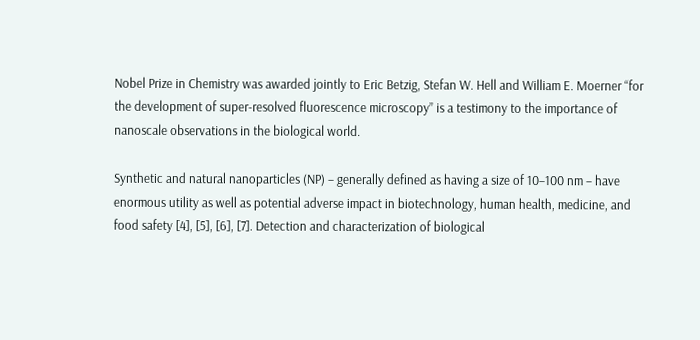Nobel Prize in Chemistry was awarded jointly to Eric Betzig, Stefan W. Hell and William E. Moerner “for the development of super-resolved fluorescence microscopy” is a testimony to the importance of nanoscale observations in the biological world.

Synthetic and natural nanoparticles (NP) – generally defined as having a size of 10–100 nm – have enormous utility as well as potential adverse impact in biotechnology, human health, medicine, and food safety [4], [5], [6], [7]. Detection and characterization of biological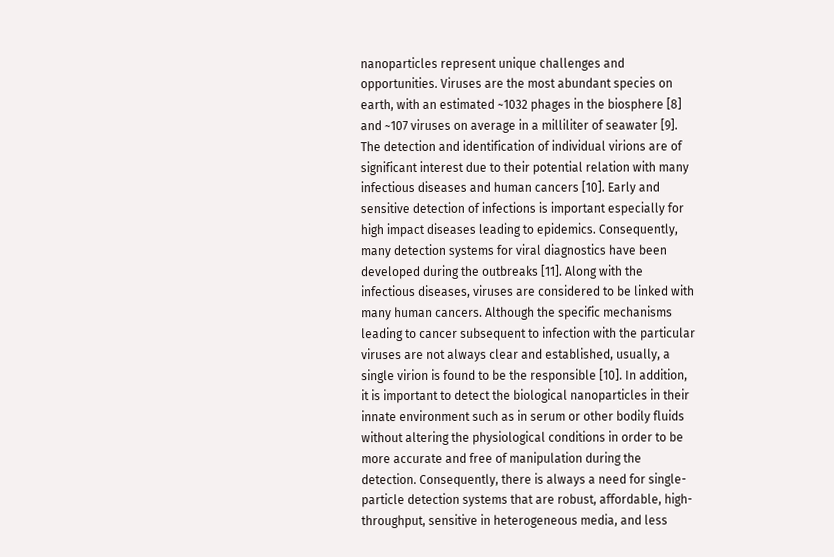nanoparticles represent unique challenges and opportunities. Viruses are the most abundant species on earth, with an estimated ~1032 phages in the biosphere [8] and ~107 viruses on average in a milliliter of seawater [9]. The detection and identification of individual virions are of significant interest due to their potential relation with many infectious diseases and human cancers [10]. Early and sensitive detection of infections is important especially for high impact diseases leading to epidemics. Consequently, many detection systems for viral diagnostics have been developed during the outbreaks [11]. Along with the infectious diseases, viruses are considered to be linked with many human cancers. Although the specific mechanisms leading to cancer subsequent to infection with the particular viruses are not always clear and established, usually, a single virion is found to be the responsible [10]. In addition, it is important to detect the biological nanoparticles in their innate environment such as in serum or other bodily fluids without altering the physiological conditions in order to be more accurate and free of manipulation during the detection. Consequently, there is always a need for single-particle detection systems that are robust, affordable, high-throughput, sensitive in heterogeneous media, and less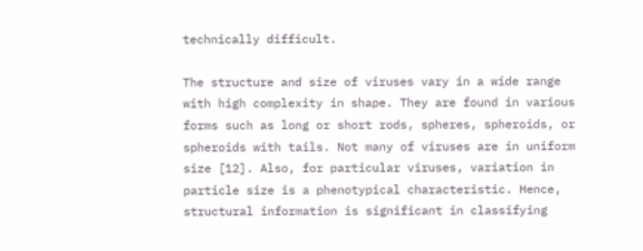technically difficult.

The structure and size of viruses vary in a wide range with high complexity in shape. They are found in various forms such as long or short rods, spheres, spheroids, or spheroids with tails. Not many of viruses are in uniform size [12]. Also, for particular viruses, variation in particle size is a phenotypical characteristic. Hence, structural information is significant in classifying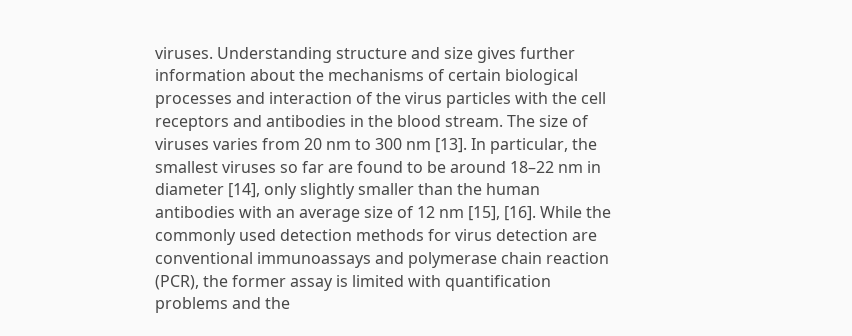viruses. Understanding structure and size gives further information about the mechanisms of certain biological processes and interaction of the virus particles with the cell receptors and antibodies in the blood stream. The size of viruses varies from 20 nm to 300 nm [13]. In particular, the smallest viruses so far are found to be around 18–22 nm in diameter [14], only slightly smaller than the human antibodies with an average size of 12 nm [15], [16]. While the commonly used detection methods for virus detection are conventional immunoassays and polymerase chain reaction (PCR), the former assay is limited with quantification problems and the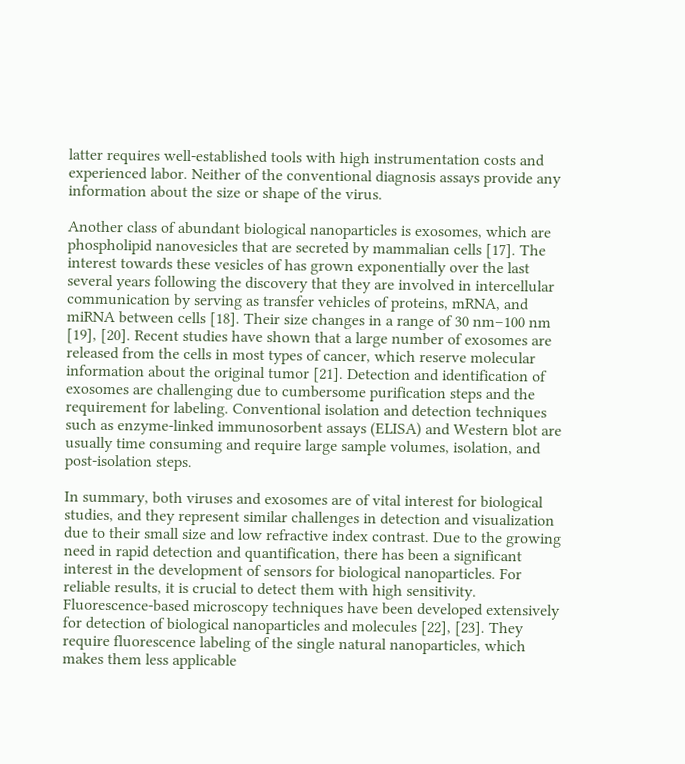latter requires well-established tools with high instrumentation costs and experienced labor. Neither of the conventional diagnosis assays provide any information about the size or shape of the virus.

Another class of abundant biological nanoparticles is exosomes, which are phospholipid nanovesicles that are secreted by mammalian cells [17]. The interest towards these vesicles of has grown exponentially over the last several years following the discovery that they are involved in intercellular communication by serving as transfer vehicles of proteins, mRNA, and miRNA between cells [18]. Their size changes in a range of 30 nm–100 nm [19], [20]. Recent studies have shown that a large number of exosomes are released from the cells in most types of cancer, which reserve molecular information about the original tumor [21]. Detection and identification of exosomes are challenging due to cumbersome purification steps and the requirement for labeling. Conventional isolation and detection techniques such as enzyme-linked immunosorbent assays (ELISA) and Western blot are usually time consuming and require large sample volumes, isolation, and post-isolation steps.

In summary, both viruses and exosomes are of vital interest for biological studies, and they represent similar challenges in detection and visualization due to their small size and low refractive index contrast. Due to the growing need in rapid detection and quantification, there has been a significant interest in the development of sensors for biological nanoparticles. For reliable results, it is crucial to detect them with high sensitivity. Fluorescence-based microscopy techniques have been developed extensively for detection of biological nanoparticles and molecules [22], [23]. They require fluorescence labeling of the single natural nanoparticles, which makes them less applicable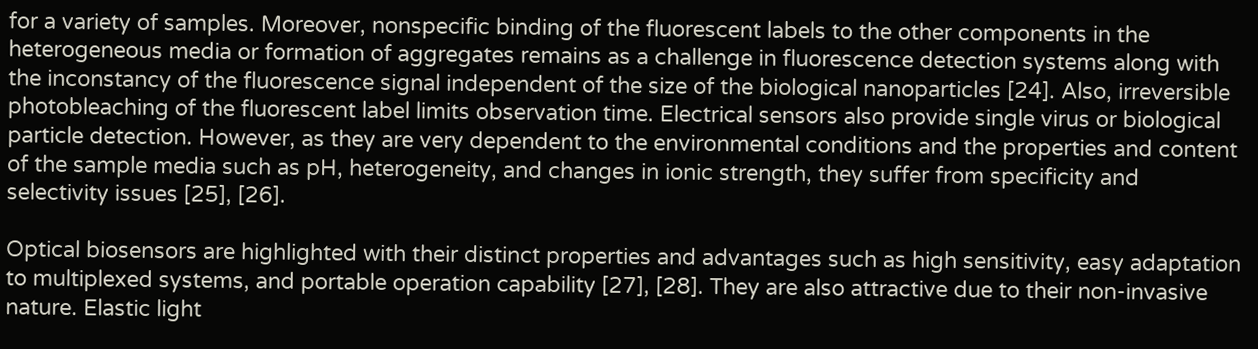for a variety of samples. Moreover, nonspecific binding of the fluorescent labels to the other components in the heterogeneous media or formation of aggregates remains as a challenge in fluorescence detection systems along with the inconstancy of the fluorescence signal independent of the size of the biological nanoparticles [24]. Also, irreversible photobleaching of the fluorescent label limits observation time. Electrical sensors also provide single virus or biological particle detection. However, as they are very dependent to the environmental conditions and the properties and content of the sample media such as pH, heterogeneity, and changes in ionic strength, they suffer from specificity and selectivity issues [25], [26].

Optical biosensors are highlighted with their distinct properties and advantages such as high sensitivity, easy adaptation to multiplexed systems, and portable operation capability [27], [28]. They are also attractive due to their non-invasive nature. Elastic light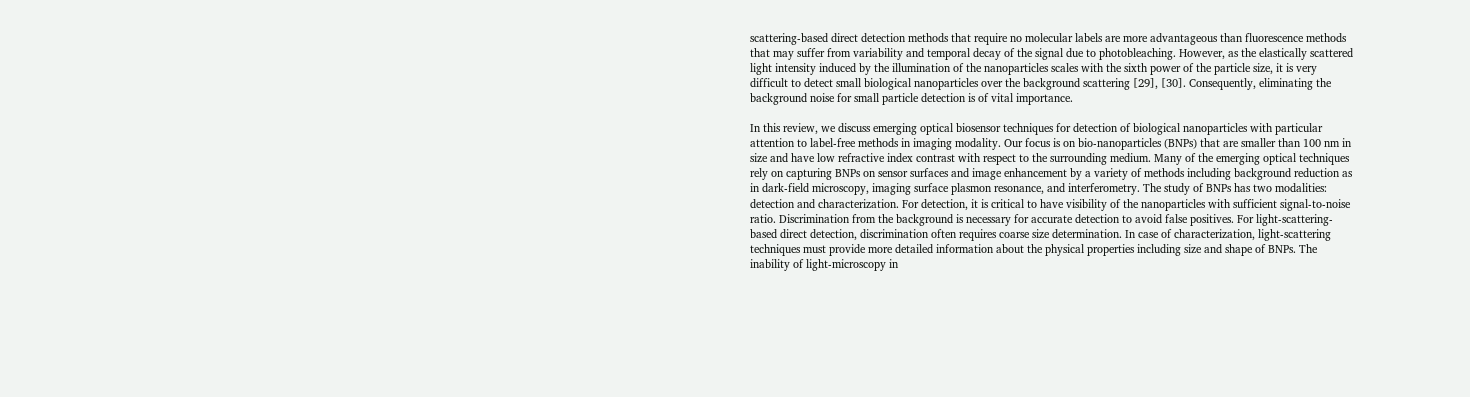scattering-based direct detection methods that require no molecular labels are more advantageous than fluorescence methods that may suffer from variability and temporal decay of the signal due to photobleaching. However, as the elastically scattered light intensity induced by the illumination of the nanoparticles scales with the sixth power of the particle size, it is very difficult to detect small biological nanoparticles over the background scattering [29], [30]. Consequently, eliminating the background noise for small particle detection is of vital importance.

In this review, we discuss emerging optical biosensor techniques for detection of biological nanoparticles with particular attention to label-free methods in imaging modality. Our focus is on bio-nanoparticles (BNPs) that are smaller than 100 nm in size and have low refractive index contrast with respect to the surrounding medium. Many of the emerging optical techniques rely on capturing BNPs on sensor surfaces and image enhancement by a variety of methods including background reduction as in dark-field microscopy, imaging surface plasmon resonance, and interferometry. The study of BNPs has two modalities: detection and characterization. For detection, it is critical to have visibility of the nanoparticles with sufficient signal-to-noise ratio. Discrimination from the background is necessary for accurate detection to avoid false positives. For light-scattering-based direct detection, discrimination often requires coarse size determination. In case of characterization, light-scattering techniques must provide more detailed information about the physical properties including size and shape of BNPs. The inability of light-microscopy in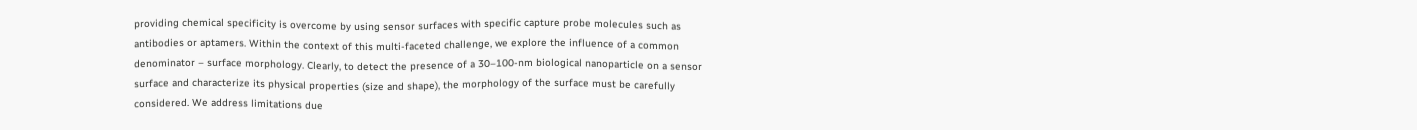providing chemical specificity is overcome by using sensor surfaces with specific capture probe molecules such as antibodies or aptamers. Within the context of this multi-faceted challenge, we explore the influence of a common denominator – surface morphology. Clearly, to detect the presence of a 30–100-nm biological nanoparticle on a sensor surface and characterize its physical properties (size and shape), the morphology of the surface must be carefully considered. We address limitations due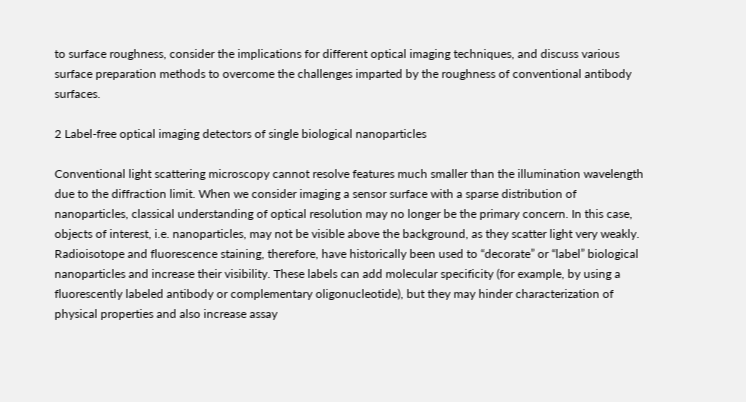to surface roughness, consider the implications for different optical imaging techniques, and discuss various surface preparation methods to overcome the challenges imparted by the roughness of conventional antibody surfaces.

2 Label-free optical imaging detectors of single biological nanoparticles

Conventional light scattering microscopy cannot resolve features much smaller than the illumination wavelength due to the diffraction limit. When we consider imaging a sensor surface with a sparse distribution of nanoparticles, classical understanding of optical resolution may no longer be the primary concern. In this case, objects of interest, i.e. nanoparticles, may not be visible above the background, as they scatter light very weakly. Radioisotope and fluorescence staining, therefore, have historically been used to “decorate” or “label” biological nanoparticles and increase their visibility. These labels can add molecular specificity (for example, by using a fluorescently labeled antibody or complementary oligonucleotide), but they may hinder characterization of physical properties and also increase assay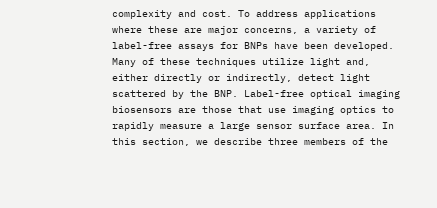complexity and cost. To address applications where these are major concerns, a variety of label-free assays for BNPs have been developed. Many of these techniques utilize light and, either directly or indirectly, detect light scattered by the BNP. Label-free optical imaging biosensors are those that use imaging optics to rapidly measure a large sensor surface area. In this section, we describe three members of the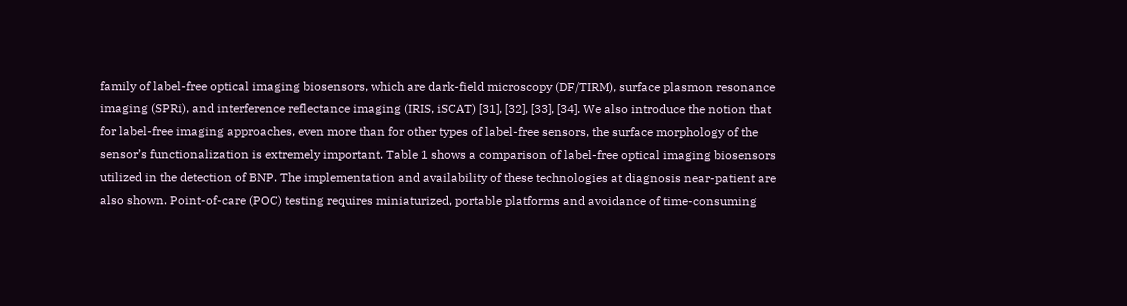family of label-free optical imaging biosensors, which are dark-field microscopy (DF/TIRM), surface plasmon resonance imaging (SPRi), and interference reflectance imaging (IRIS, iSCAT) [31], [32], [33], [34]. We also introduce the notion that for label-free imaging approaches, even more than for other types of label-free sensors, the surface morphology of the sensor’s functionalization is extremely important. Table 1 shows a comparison of label-free optical imaging biosensors utilized in the detection of BNP. The implementation and availability of these technologies at diagnosis near-patient are also shown. Point-of-care (POC) testing requires miniaturized, portable platforms and avoidance of time-consuming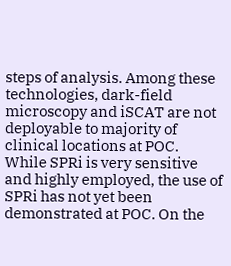steps of analysis. Among these technologies, dark-field microscopy and iSCAT are not deployable to majority of clinical locations at POC. While SPRi is very sensitive and highly employed, the use of SPRi has not yet been demonstrated at POC. On the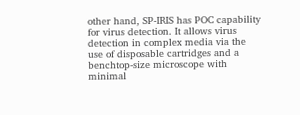other hand, SP-IRIS has POC capability for virus detection. It allows virus detection in complex media via the use of disposable cartridges and a benchtop-size microscope with minimal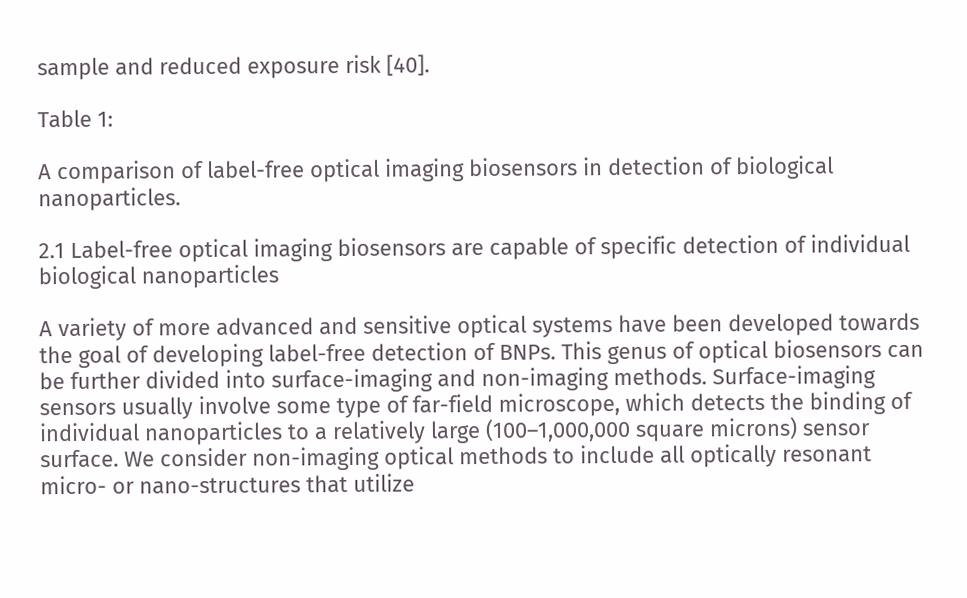sample and reduced exposure risk [40].

Table 1:

A comparison of label-free optical imaging biosensors in detection of biological nanoparticles.

2.1 Label-free optical imaging biosensors are capable of specific detection of individual biological nanoparticles

A variety of more advanced and sensitive optical systems have been developed towards the goal of developing label-free detection of BNPs. This genus of optical biosensors can be further divided into surface-imaging and non-imaging methods. Surface-imaging sensors usually involve some type of far-field microscope, which detects the binding of individual nanoparticles to a relatively large (100–1,000,000 square microns) sensor surface. We consider non-imaging optical methods to include all optically resonant micro- or nano-structures that utilize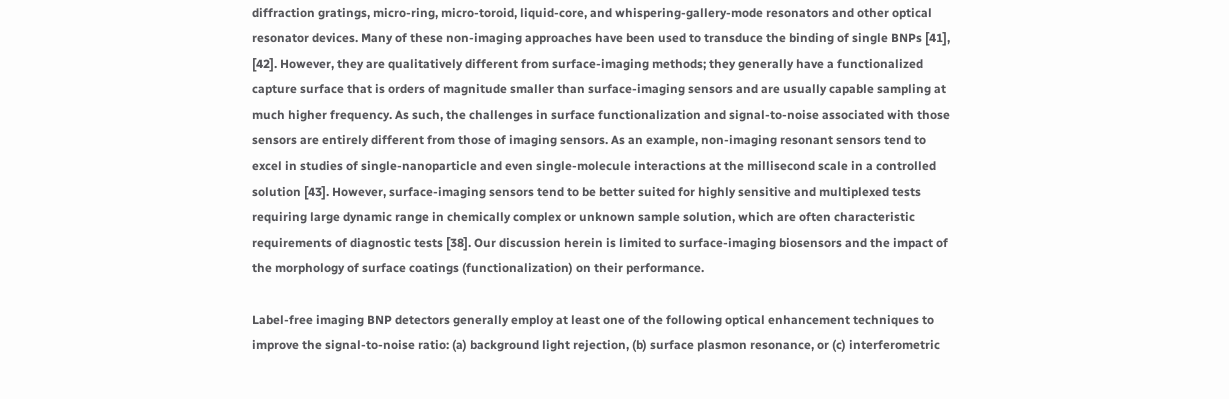diffraction gratings, micro-ring, micro-toroid, liquid-core, and whispering-gallery-mode resonators and other optical resonator devices. Many of these non-imaging approaches have been used to transduce the binding of single BNPs [41], [42]. However, they are qualitatively different from surface-imaging methods; they generally have a functionalized capture surface that is orders of magnitude smaller than surface-imaging sensors and are usually capable sampling at much higher frequency. As such, the challenges in surface functionalization and signal-to-noise associated with those sensors are entirely different from those of imaging sensors. As an example, non-imaging resonant sensors tend to excel in studies of single-nanoparticle and even single-molecule interactions at the millisecond scale in a controlled solution [43]. However, surface-imaging sensors tend to be better suited for highly sensitive and multiplexed tests requiring large dynamic range in chemically complex or unknown sample solution, which are often characteristic requirements of diagnostic tests [38]. Our discussion herein is limited to surface-imaging biosensors and the impact of the morphology of surface coatings (functionalization) on their performance.

Label-free imaging BNP detectors generally employ at least one of the following optical enhancement techniques to improve the signal-to-noise ratio: (a) background light rejection, (b) surface plasmon resonance, or (c) interferometric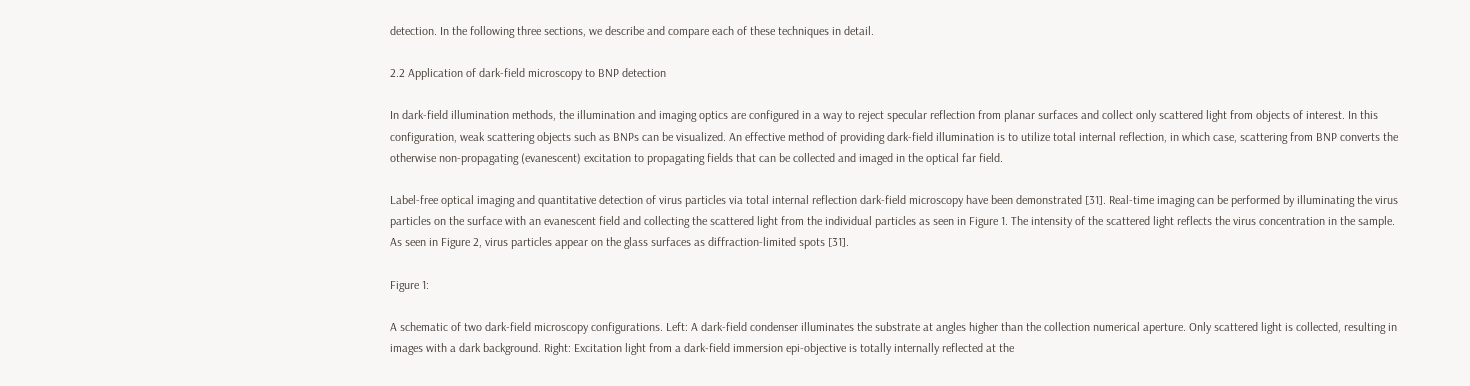detection. In the following three sections, we describe and compare each of these techniques in detail.

2.2 Application of dark-field microscopy to BNP detection

In dark-field illumination methods, the illumination and imaging optics are configured in a way to reject specular reflection from planar surfaces and collect only scattered light from objects of interest. In this configuration, weak scattering objects such as BNPs can be visualized. An effective method of providing dark-field illumination is to utilize total internal reflection, in which case, scattering from BNP converts the otherwise non-propagating (evanescent) excitation to propagating fields that can be collected and imaged in the optical far field.

Label-free optical imaging and quantitative detection of virus particles via total internal reflection dark-field microscopy have been demonstrated [31]. Real-time imaging can be performed by illuminating the virus particles on the surface with an evanescent field and collecting the scattered light from the individual particles as seen in Figure 1. The intensity of the scattered light reflects the virus concentration in the sample. As seen in Figure 2, virus particles appear on the glass surfaces as diffraction-limited spots [31].

Figure 1:

A schematic of two dark-field microscopy configurations. Left: A dark-field condenser illuminates the substrate at angles higher than the collection numerical aperture. Only scattered light is collected, resulting in images with a dark background. Right: Excitation light from a dark-field immersion epi-objective is totally internally reflected at the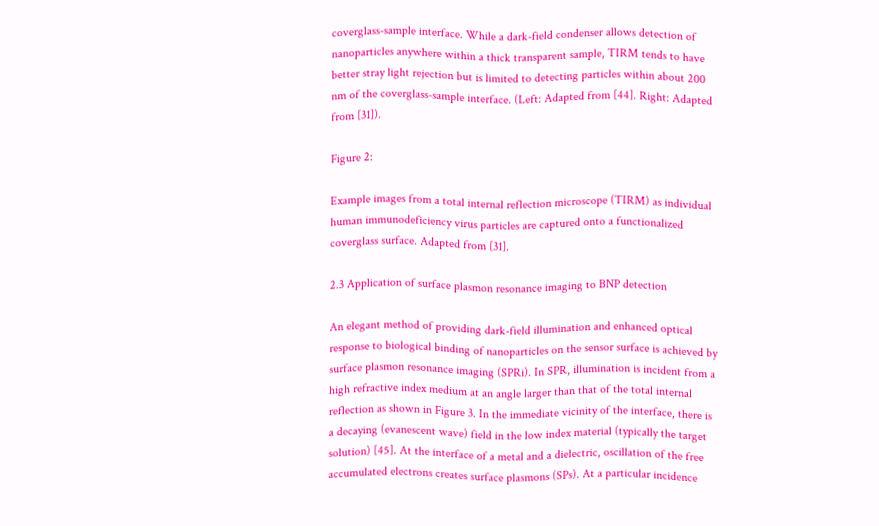coverglass-sample interface. While a dark-field condenser allows detection of nanoparticles anywhere within a thick transparent sample, TIRM tends to have better stray light rejection but is limited to detecting particles within about 200 nm of the coverglass-sample interface. (Left: Adapted from [44]. Right: Adapted from [31]).

Figure 2:

Example images from a total internal reflection microscope (TIRM) as individual human immunodeficiency virus particles are captured onto a functionalized coverglass surface. Adapted from [31].

2.3 Application of surface plasmon resonance imaging to BNP detection

An elegant method of providing dark-field illumination and enhanced optical response to biological binding of nanoparticles on the sensor surface is achieved by surface plasmon resonance imaging (SPRi). In SPR, illumination is incident from a high refractive index medium at an angle larger than that of the total internal reflection as shown in Figure 3. In the immediate vicinity of the interface, there is a decaying (evanescent wave) field in the low index material (typically the target solution) [45]. At the interface of a metal and a dielectric, oscillation of the free accumulated electrons creates surface plasmons (SPs). At a particular incidence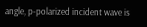angle, p-polarized incident wave is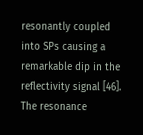resonantly coupled into SPs causing a remarkable dip in the reflectivity signal [46]. The resonance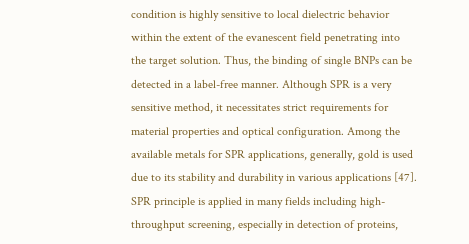condition is highly sensitive to local dielectric behavior within the extent of the evanescent field penetrating into the target solution. Thus, the binding of single BNPs can be detected in a label-free manner. Although SPR is a very sensitive method, it necessitates strict requirements for material properties and optical configuration. Among the available metals for SPR applications, generally, gold is used due to its stability and durability in various applications [47]. SPR principle is applied in many fields including high-throughput screening, especially in detection of proteins,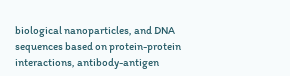biological nanoparticles, and DNA sequences based on protein-protein interactions, antibody-antigen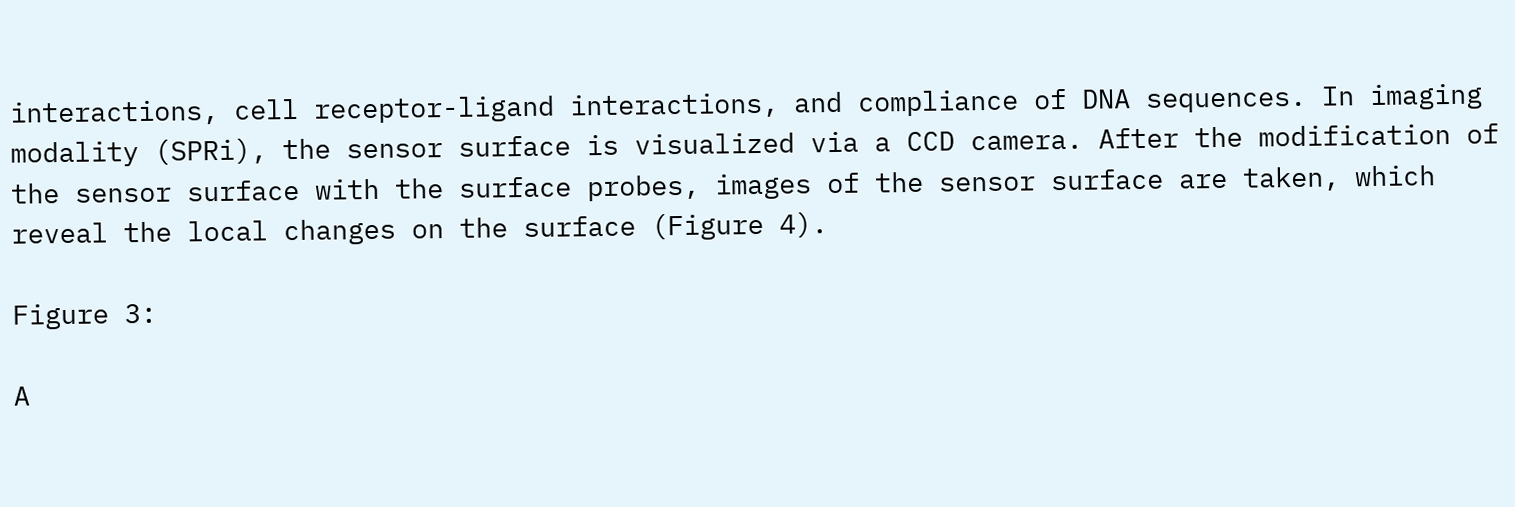interactions, cell receptor-ligand interactions, and compliance of DNA sequences. In imaging modality (SPRi), the sensor surface is visualized via a CCD camera. After the modification of the sensor surface with the surface probes, images of the sensor surface are taken, which reveal the local changes on the surface (Figure 4).

Figure 3:

A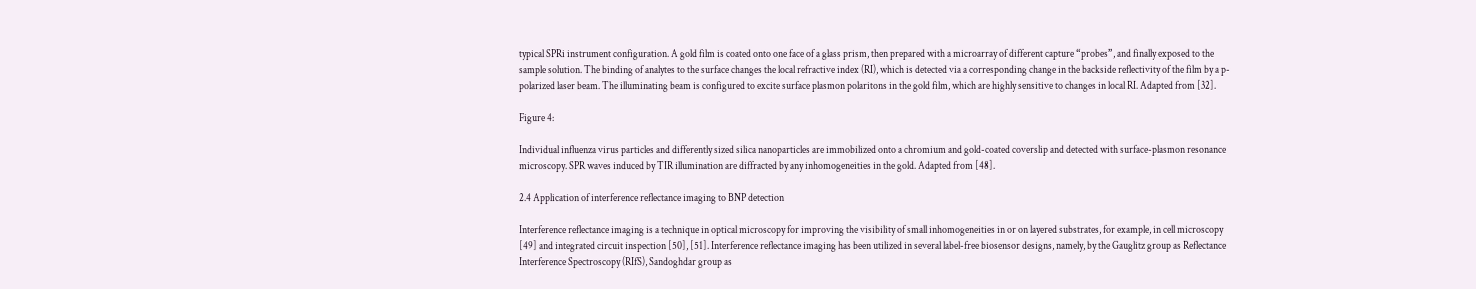typical SPRi instrument configuration. A gold film is coated onto one face of a glass prism, then prepared with a microarray of different capture “probes”, and finally exposed to the sample solution. The binding of analytes to the surface changes the local refractive index (RI), which is detected via a corresponding change in the backside reflectivity of the film by a p-polarized laser beam. The illuminating beam is configured to excite surface plasmon polaritons in the gold film, which are highly sensitive to changes in local RI. Adapted from [32].

Figure 4:

Individual influenza virus particles and differently sized silica nanoparticles are immobilized onto a chromium and gold-coated coverslip and detected with surface-plasmon resonance microscopy. SPR waves induced by TIR illumination are diffracted by any inhomogeneities in the gold. Adapted from [48].

2.4 Application of interference reflectance imaging to BNP detection

Interference reflectance imaging is a technique in optical microscopy for improving the visibility of small inhomogeneities in or on layered substrates, for example, in cell microscopy [49] and integrated circuit inspection [50], [51]. Interference reflectance imaging has been utilized in several label-free biosensor designs, namely, by the Gauglitz group as Reflectance Interference Spectroscopy (RIfS), Sandoghdar group as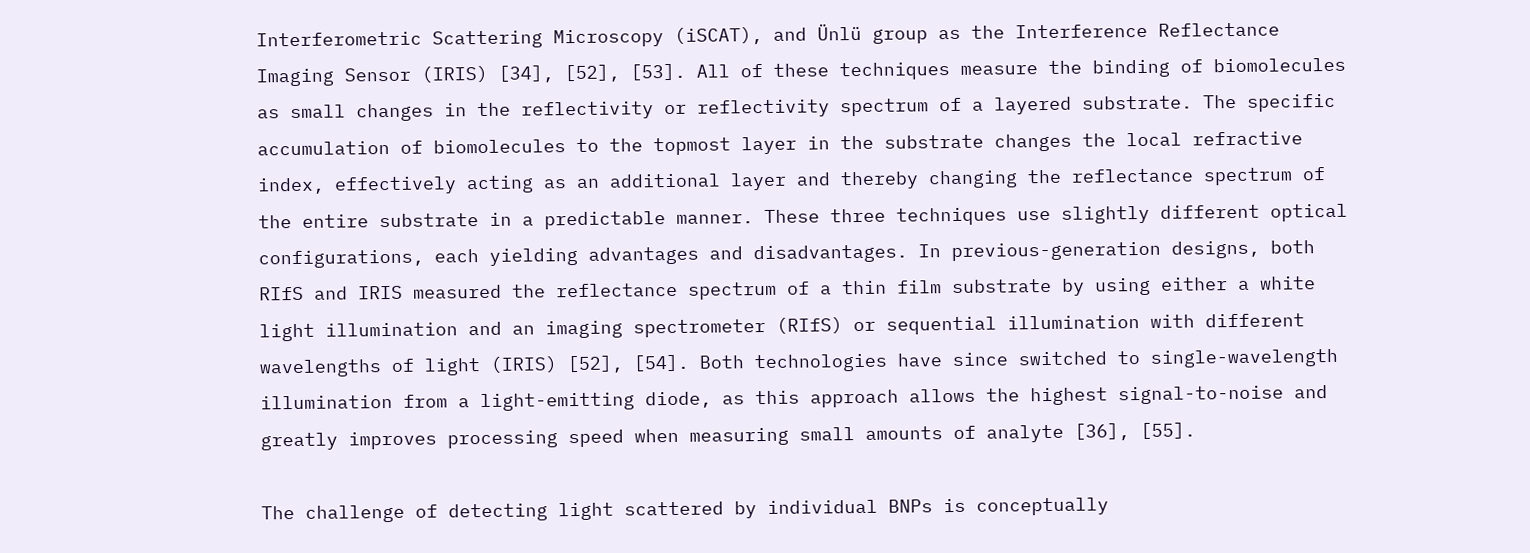Interferometric Scattering Microscopy (iSCAT), and Ünlü group as the Interference Reflectance Imaging Sensor (IRIS) [34], [52], [53]. All of these techniques measure the binding of biomolecules as small changes in the reflectivity or reflectivity spectrum of a layered substrate. The specific accumulation of biomolecules to the topmost layer in the substrate changes the local refractive index, effectively acting as an additional layer and thereby changing the reflectance spectrum of the entire substrate in a predictable manner. These three techniques use slightly different optical configurations, each yielding advantages and disadvantages. In previous-generation designs, both RIfS and IRIS measured the reflectance spectrum of a thin film substrate by using either a white light illumination and an imaging spectrometer (RIfS) or sequential illumination with different wavelengths of light (IRIS) [52], [54]. Both technologies have since switched to single-wavelength illumination from a light-emitting diode, as this approach allows the highest signal-to-noise and greatly improves processing speed when measuring small amounts of analyte [36], [55].

The challenge of detecting light scattered by individual BNPs is conceptually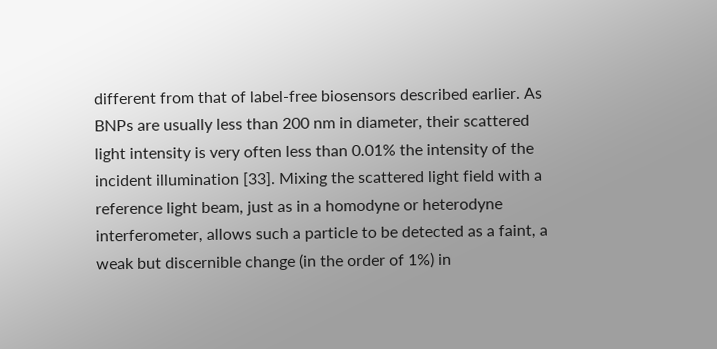different from that of label-free biosensors described earlier. As BNPs are usually less than 200 nm in diameter, their scattered light intensity is very often less than 0.01% the intensity of the incident illumination [33]. Mixing the scattered light field with a reference light beam, just as in a homodyne or heterodyne interferometer, allows such a particle to be detected as a faint, a weak but discernible change (in the order of 1%) in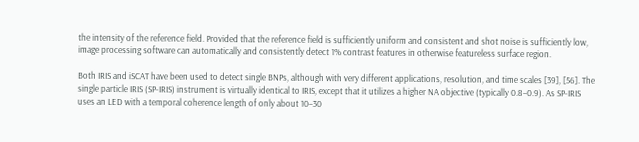the intensity of the reference field. Provided that the reference field is sufficiently uniform and consistent and shot noise is sufficiently low, image processing software can automatically and consistently detect 1% contrast features in otherwise featureless surface region.

Both IRIS and iSCAT have been used to detect single BNPs, although with very different applications, resolution, and time scales [39], [56]. The single particle IRIS (SP-IRIS) instrument is virtually identical to IRIS, except that it utilizes a higher NA objective (typically 0.8–0.9). As SP-IRIS uses an LED with a temporal coherence length of only about 10–30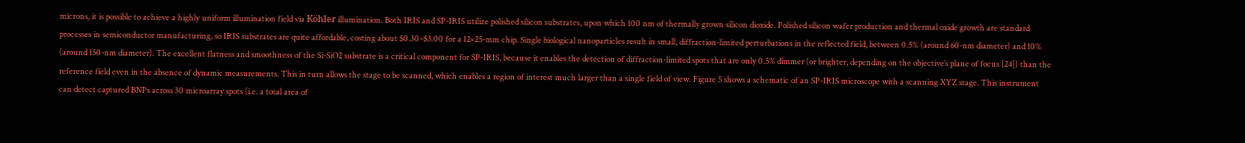microns, it is possible to achieve a highly uniform illumination field via Köhler illumination. Both IRIS and SP-IRIS utilize polished silicon substrates, upon which 100 nm of thermally grown silicon dioxide. Polished silicon wafer production and thermal oxide growth are standard processes in semiconductor manufacturing, so IRIS substrates are quite affordable, costing about $0.30–$3.00 for a 12×25-mm chip. Single biological nanoparticles result in small, diffraction-limited perturbations in the reflected field, between 0.5% (around 60-nm diameter) and 10% (around 150-nm diameter). The excellent flatness and smoothness of the Si-SiO2 substrate is a critical component for SP-IRIS, because it enables the detection of diffraction-limited spots that are only 0.5% dimmer (or brighter, depending on the objective’s plane of focus [24]) than the reference field even in the absence of dynamic measurements. This in turn allows the stage to be scanned, which enables a region of interest much larger than a single field of view. Figure 5 shows a schematic of an SP-IRIS microscope with a scanning XYZ stage. This instrument can detect captured BNPs across 30 microarray spots (i.e. a total area of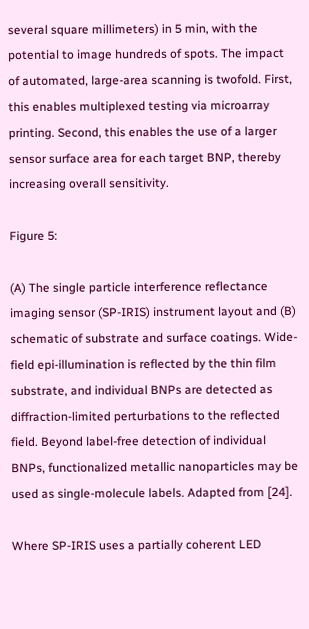several square millimeters) in 5 min, with the potential to image hundreds of spots. The impact of automated, large-area scanning is twofold. First, this enables multiplexed testing via microarray printing. Second, this enables the use of a larger sensor surface area for each target BNP, thereby increasing overall sensitivity.

Figure 5:

(A) The single particle interference reflectance imaging sensor (SP-IRIS) instrument layout and (B) schematic of substrate and surface coatings. Wide-field epi-illumination is reflected by the thin film substrate, and individual BNPs are detected as diffraction-limited perturbations to the reflected field. Beyond label-free detection of individual BNPs, functionalized metallic nanoparticles may be used as single-molecule labels. Adapted from [24].

Where SP-IRIS uses a partially coherent LED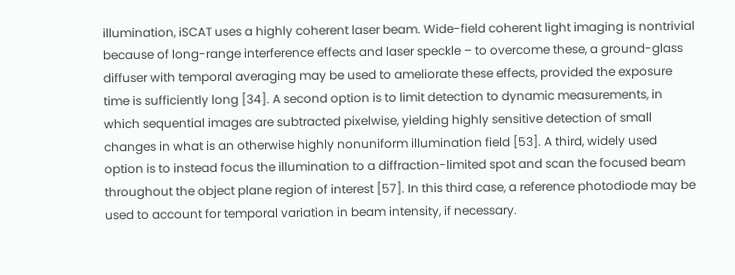illumination, iSCAT uses a highly coherent laser beam. Wide-field coherent light imaging is nontrivial because of long-range interference effects and laser speckle – to overcome these, a ground-glass diffuser with temporal averaging may be used to ameliorate these effects, provided the exposure time is sufficiently long [34]. A second option is to limit detection to dynamic measurements, in which sequential images are subtracted pixelwise, yielding highly sensitive detection of small changes in what is an otherwise highly nonuniform illumination field [53]. A third, widely used option is to instead focus the illumination to a diffraction-limited spot and scan the focused beam throughout the object plane region of interest [57]. In this third case, a reference photodiode may be used to account for temporal variation in beam intensity, if necessary.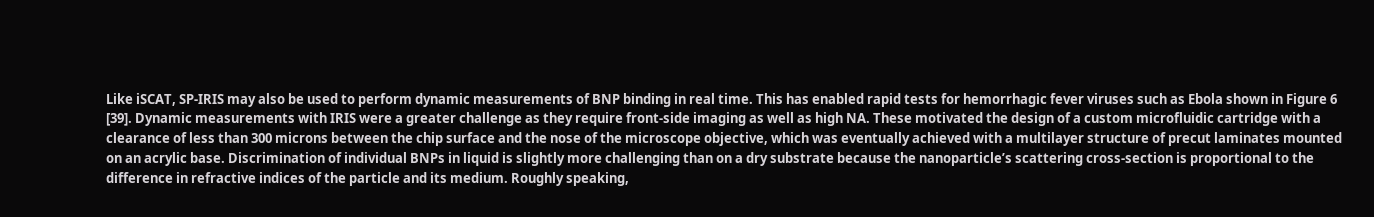Like iSCAT, SP-IRIS may also be used to perform dynamic measurements of BNP binding in real time. This has enabled rapid tests for hemorrhagic fever viruses such as Ebola shown in Figure 6 [39]. Dynamic measurements with IRIS were a greater challenge as they require front-side imaging as well as high NA. These motivated the design of a custom microfluidic cartridge with a clearance of less than 300 microns between the chip surface and the nose of the microscope objective, which was eventually achieved with a multilayer structure of precut laminates mounted on an acrylic base. Discrimination of individual BNPs in liquid is slightly more challenging than on a dry substrate because the nanoparticle’s scattering cross-section is proportional to the difference in refractive indices of the particle and its medium. Roughly speaking,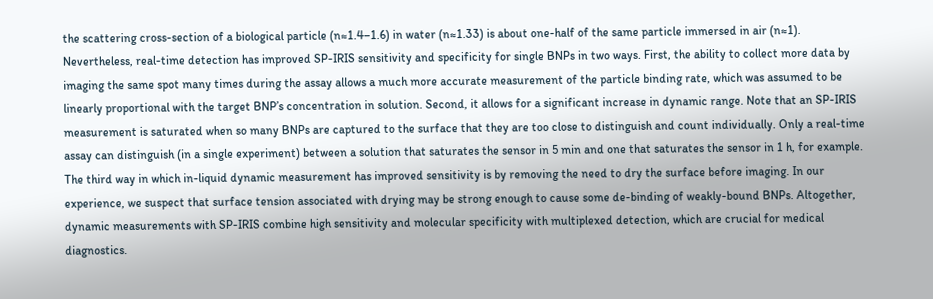the scattering cross-section of a biological particle (n≈1.4–1.6) in water (n≈1.33) is about one-half of the same particle immersed in air (n≈1). Nevertheless, real-time detection has improved SP-IRIS sensitivity and specificity for single BNPs in two ways. First, the ability to collect more data by imaging the same spot many times during the assay allows a much more accurate measurement of the particle binding rate, which was assumed to be linearly proportional with the target BNP’s concentration in solution. Second, it allows for a significant increase in dynamic range. Note that an SP-IRIS measurement is saturated when so many BNPs are captured to the surface that they are too close to distinguish and count individually. Only a real-time assay can distinguish (in a single experiment) between a solution that saturates the sensor in 5 min and one that saturates the sensor in 1 h, for example. The third way in which in-liquid dynamic measurement has improved sensitivity is by removing the need to dry the surface before imaging. In our experience, we suspect that surface tension associated with drying may be strong enough to cause some de-binding of weakly-bound BNPs. Altogether, dynamic measurements with SP-IRIS combine high sensitivity and molecular specificity with multiplexed detection, which are crucial for medical diagnostics.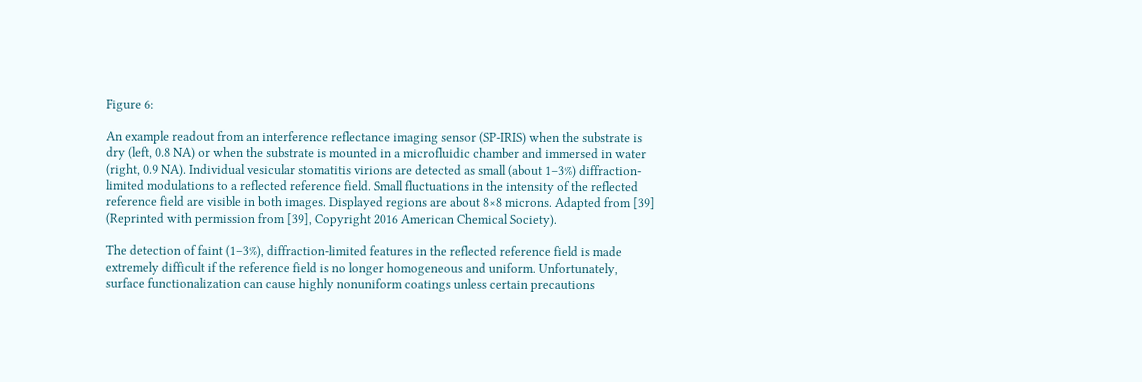Figure 6:

An example readout from an interference reflectance imaging sensor (SP-IRIS) when the substrate is dry (left, 0.8 NA) or when the substrate is mounted in a microfluidic chamber and immersed in water (right, 0.9 NA). Individual vesicular stomatitis virions are detected as small (about 1–3%) diffraction-limited modulations to a reflected reference field. Small fluctuations in the intensity of the reflected reference field are visible in both images. Displayed regions are about 8×8 microns. Adapted from [39] (Reprinted with permission from [39], Copyright 2016 American Chemical Society).

The detection of faint (1–3%), diffraction-limited features in the reflected reference field is made extremely difficult if the reference field is no longer homogeneous and uniform. Unfortunately, surface functionalization can cause highly nonuniform coatings unless certain precautions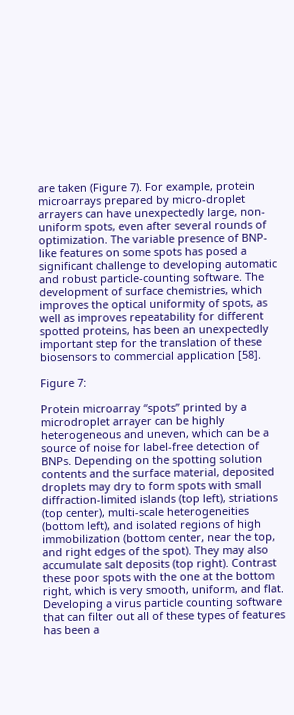are taken (Figure 7). For example, protein microarrays prepared by micro-droplet arrayers can have unexpectedly large, non-uniform spots, even after several rounds of optimization. The variable presence of BNP-like features on some spots has posed a significant challenge to developing automatic and robust particle-counting software. The development of surface chemistries, which improves the optical uniformity of spots, as well as improves repeatability for different spotted proteins, has been an unexpectedly important step for the translation of these biosensors to commercial application [58].

Figure 7:

Protein microarray “spots” printed by a microdroplet arrayer can be highly heterogeneous and uneven, which can be a source of noise for label-free detection of BNPs. Depending on the spotting solution contents and the surface material, deposited droplets may dry to form spots with small diffraction-limited islands (top left), striations (top center), multi-scale heterogeneities (bottom left), and isolated regions of high immobilization (bottom center, near the top, and right edges of the spot). They may also accumulate salt deposits (top right). Contrast these poor spots with the one at the bottom right, which is very smooth, uniform, and flat. Developing a virus particle counting software that can filter out all of these types of features has been a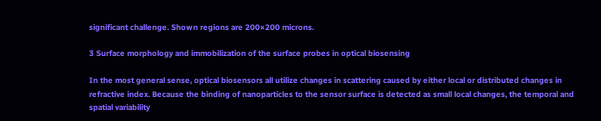significant challenge. Shown regions are 200×200 microns.

3 Surface morphology and immobilization of the surface probes in optical biosensing

In the most general sense, optical biosensors all utilize changes in scattering caused by either local or distributed changes in refractive index. Because the binding of nanoparticles to the sensor surface is detected as small local changes, the temporal and spatial variability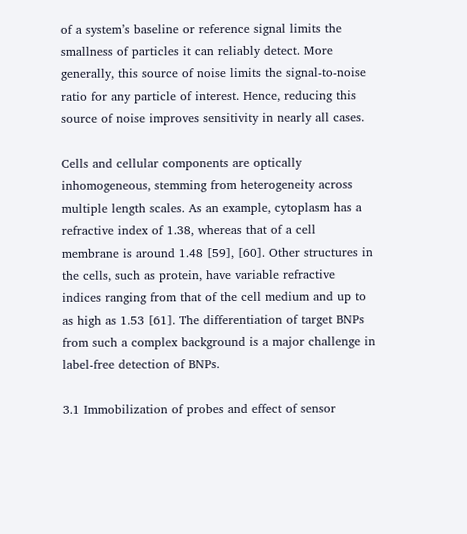of a system’s baseline or reference signal limits the smallness of particles it can reliably detect. More generally, this source of noise limits the signal-to-noise ratio for any particle of interest. Hence, reducing this source of noise improves sensitivity in nearly all cases.

Cells and cellular components are optically inhomogeneous, stemming from heterogeneity across multiple length scales. As an example, cytoplasm has a refractive index of 1.38, whereas that of a cell membrane is around 1.48 [59], [60]. Other structures in the cells, such as protein, have variable refractive indices ranging from that of the cell medium and up to as high as 1.53 [61]. The differentiation of target BNPs from such a complex background is a major challenge in label-free detection of BNPs.

3.1 Immobilization of probes and effect of sensor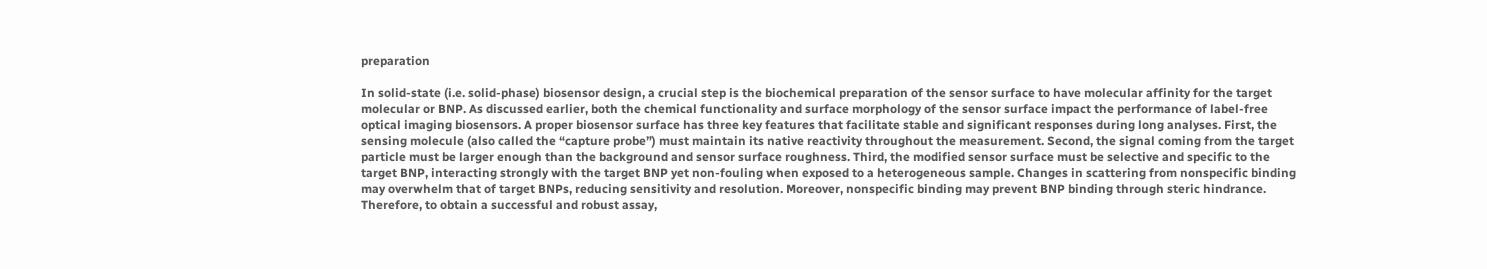preparation

In solid-state (i.e. solid-phase) biosensor design, a crucial step is the biochemical preparation of the sensor surface to have molecular affinity for the target molecular or BNP. As discussed earlier, both the chemical functionality and surface morphology of the sensor surface impact the performance of label-free optical imaging biosensors. A proper biosensor surface has three key features that facilitate stable and significant responses during long analyses. First, the sensing molecule (also called the “capture probe”) must maintain its native reactivity throughout the measurement. Second, the signal coming from the target particle must be larger enough than the background and sensor surface roughness. Third, the modified sensor surface must be selective and specific to the target BNP, interacting strongly with the target BNP yet non-fouling when exposed to a heterogeneous sample. Changes in scattering from nonspecific binding may overwhelm that of target BNPs, reducing sensitivity and resolution. Moreover, nonspecific binding may prevent BNP binding through steric hindrance. Therefore, to obtain a successful and robust assay,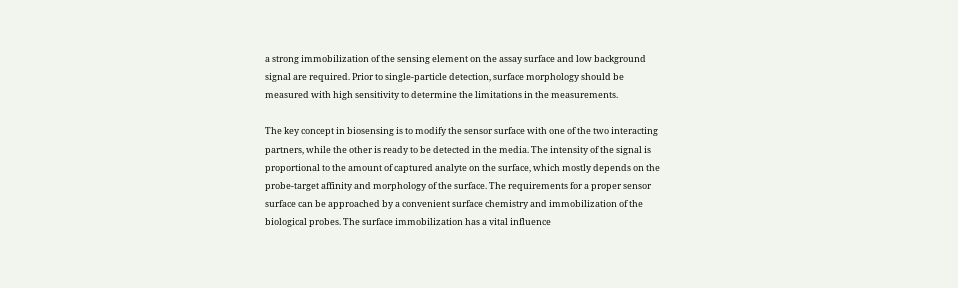a strong immobilization of the sensing element on the assay surface and low background signal are required. Prior to single-particle detection, surface morphology should be measured with high sensitivity to determine the limitations in the measurements.

The key concept in biosensing is to modify the sensor surface with one of the two interacting partners, while the other is ready to be detected in the media. The intensity of the signal is proportional to the amount of captured analyte on the surface, which mostly depends on the probe-target affinity and morphology of the surface. The requirements for a proper sensor surface can be approached by a convenient surface chemistry and immobilization of the biological probes. The surface immobilization has a vital influence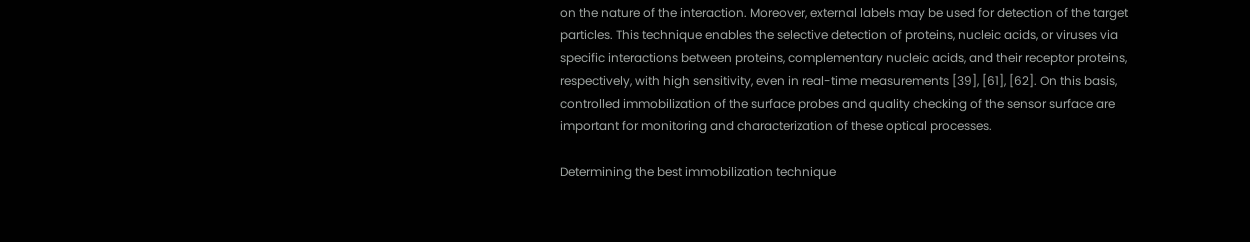on the nature of the interaction. Moreover, external labels may be used for detection of the target particles. This technique enables the selective detection of proteins, nucleic acids, or viruses via specific interactions between proteins, complementary nucleic acids, and their receptor proteins, respectively, with high sensitivity, even in real-time measurements [39], [61], [62]. On this basis, controlled immobilization of the surface probes and quality checking of the sensor surface are important for monitoring and characterization of these optical processes.

Determining the best immobilization technique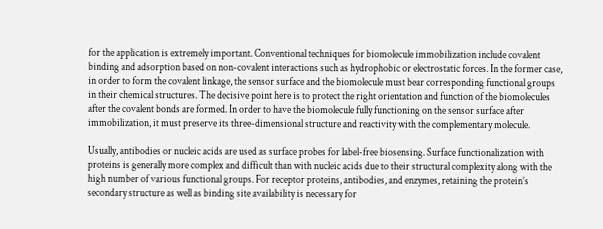for the application is extremely important. Conventional techniques for biomolecule immobilization include covalent binding and adsorption based on non-covalent interactions such as hydrophobic or electrostatic forces. In the former case, in order to form the covalent linkage, the sensor surface and the biomolecule must bear corresponding functional groups in their chemical structures. The decisive point here is to protect the right orientation and function of the biomolecules after the covalent bonds are formed. In order to have the biomolecule fully functioning on the sensor surface after immobilization, it must preserve its three-dimensional structure and reactivity with the complementary molecule.

Usually, antibodies or nucleic acids are used as surface probes for label-free biosensing. Surface functionalization with proteins is generally more complex and difficult than with nucleic acids due to their structural complexity along with the high number of various functional groups. For receptor proteins, antibodies, and enzymes, retaining the protein’s secondary structure as well as binding site availability is necessary for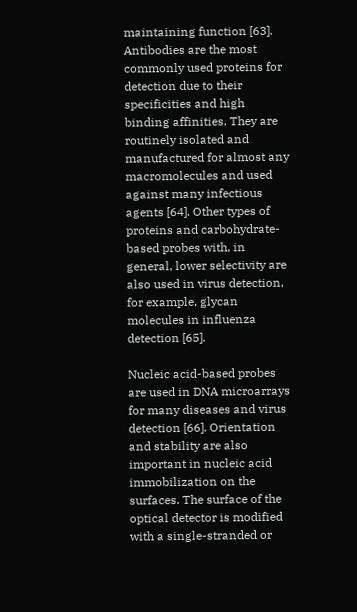maintaining function [63]. Antibodies are the most commonly used proteins for detection due to their specificities and high binding affinities. They are routinely isolated and manufactured for almost any macromolecules and used against many infectious agents [64]. Other types of proteins and carbohydrate-based probes with, in general, lower selectivity are also used in virus detection, for example, glycan molecules in influenza detection [65].

Nucleic acid-based probes are used in DNA microarrays for many diseases and virus detection [66]. Orientation and stability are also important in nucleic acid immobilization on the surfaces. The surface of the optical detector is modified with a single-stranded or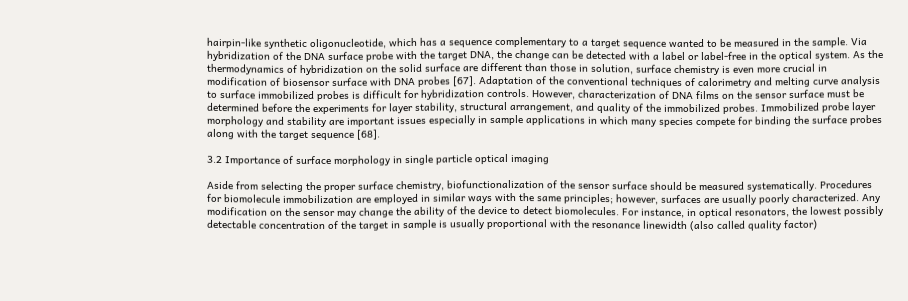hairpin-like synthetic oligonucleotide, which has a sequence complementary to a target sequence wanted to be measured in the sample. Via hybridization of the DNA surface probe with the target DNA, the change can be detected with a label or label-free in the optical system. As the thermodynamics of hybridization on the solid surface are different than those in solution, surface chemistry is even more crucial in modification of biosensor surface with DNA probes [67]. Adaptation of the conventional techniques of calorimetry and melting curve analysis to surface immobilized probes is difficult for hybridization controls. However, characterization of DNA films on the sensor surface must be determined before the experiments for layer stability, structural arrangement, and quality of the immobilized probes. Immobilized probe layer morphology and stability are important issues especially in sample applications in which many species compete for binding the surface probes along with the target sequence [68].

3.2 Importance of surface morphology in single particle optical imaging

Aside from selecting the proper surface chemistry, biofunctionalization of the sensor surface should be measured systematically. Procedures for biomolecule immobilization are employed in similar ways with the same principles; however, surfaces are usually poorly characterized. Any modification on the sensor may change the ability of the device to detect biomolecules. For instance, in optical resonators, the lowest possibly detectable concentration of the target in sample is usually proportional with the resonance linewidth (also called quality factor)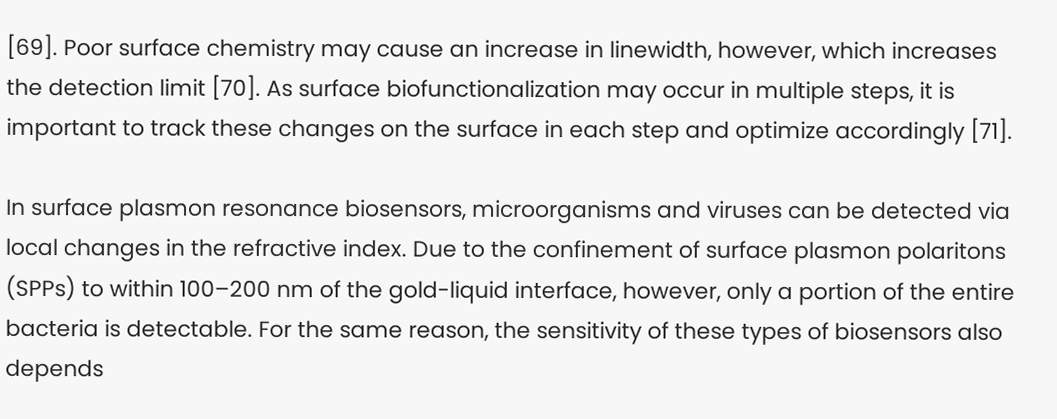[69]. Poor surface chemistry may cause an increase in linewidth, however, which increases the detection limit [70]. As surface biofunctionalization may occur in multiple steps, it is important to track these changes on the surface in each step and optimize accordingly [71].

In surface plasmon resonance biosensors, microorganisms and viruses can be detected via local changes in the refractive index. Due to the confinement of surface plasmon polaritons (SPPs) to within 100–200 nm of the gold-liquid interface, however, only a portion of the entire bacteria is detectable. For the same reason, the sensitivity of these types of biosensors also depends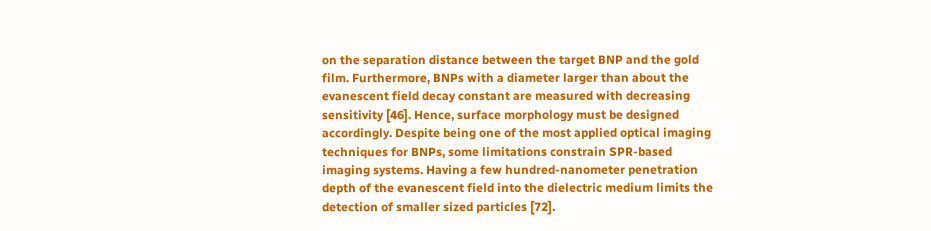on the separation distance between the target BNP and the gold film. Furthermore, BNPs with a diameter larger than about the evanescent field decay constant are measured with decreasing sensitivity [46]. Hence, surface morphology must be designed accordingly. Despite being one of the most applied optical imaging techniques for BNPs, some limitations constrain SPR-based imaging systems. Having a few hundred-nanometer penetration depth of the evanescent field into the dielectric medium limits the detection of smaller sized particles [72].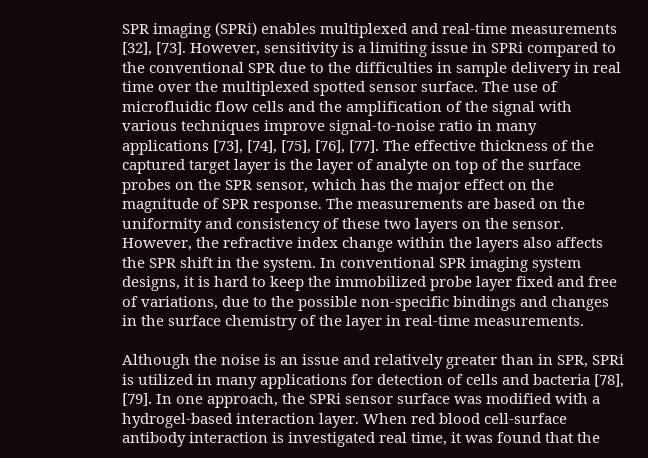SPR imaging (SPRi) enables multiplexed and real-time measurements [32], [73]. However, sensitivity is a limiting issue in SPRi compared to the conventional SPR due to the difficulties in sample delivery in real time over the multiplexed spotted sensor surface. The use of microfluidic flow cells and the amplification of the signal with various techniques improve signal-to-noise ratio in many applications [73], [74], [75], [76], [77]. The effective thickness of the captured target layer is the layer of analyte on top of the surface probes on the SPR sensor, which has the major effect on the magnitude of SPR response. The measurements are based on the uniformity and consistency of these two layers on the sensor. However, the refractive index change within the layers also affects the SPR shift in the system. In conventional SPR imaging system designs, it is hard to keep the immobilized probe layer fixed and free of variations, due to the possible non-specific bindings and changes in the surface chemistry of the layer in real-time measurements.

Although the noise is an issue and relatively greater than in SPR, SPRi is utilized in many applications for detection of cells and bacteria [78], [79]. In one approach, the SPRi sensor surface was modified with a hydrogel-based interaction layer. When red blood cell-surface antibody interaction is investigated real time, it was found that the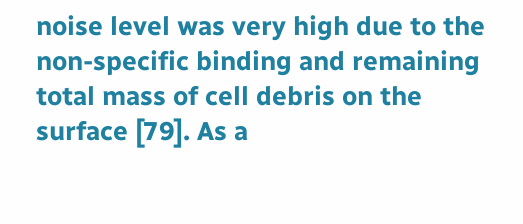noise level was very high due to the non-specific binding and remaining total mass of cell debris on the surface [79]. As a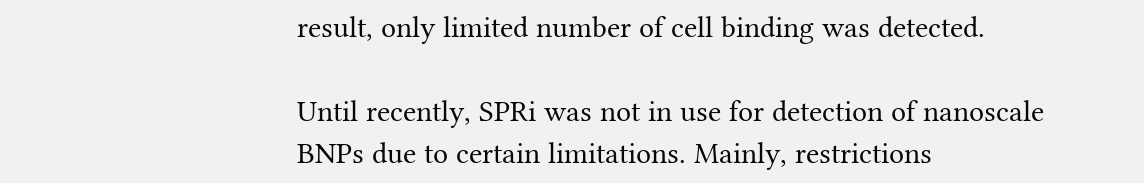result, only limited number of cell binding was detected.

Until recently, SPRi was not in use for detection of nanoscale BNPs due to certain limitations. Mainly, restrictions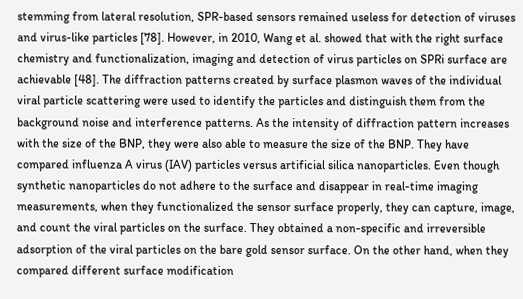stemming from lateral resolution, SPR-based sensors remained useless for detection of viruses and virus-like particles [78]. However, in 2010, Wang et al. showed that with the right surface chemistry and functionalization, imaging and detection of virus particles on SPRi surface are achievable [48]. The diffraction patterns created by surface plasmon waves of the individual viral particle scattering were used to identify the particles and distinguish them from the background noise and interference patterns. As the intensity of diffraction pattern increases with the size of the BNP, they were also able to measure the size of the BNP. They have compared influenza A virus (IAV) particles versus artificial silica nanoparticles. Even though synthetic nanoparticles do not adhere to the surface and disappear in real-time imaging measurements, when they functionalized the sensor surface properly, they can capture, image, and count the viral particles on the surface. They obtained a non-specific and irreversible adsorption of the viral particles on the bare gold sensor surface. On the other hand, when they compared different surface modification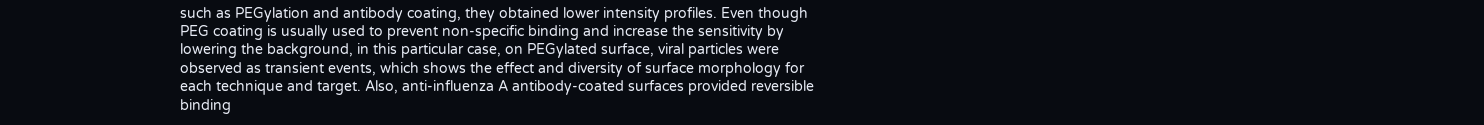such as PEGylation and antibody coating, they obtained lower intensity profiles. Even though PEG coating is usually used to prevent non-specific binding and increase the sensitivity by lowering the background, in this particular case, on PEGylated surface, viral particles were observed as transient events, which shows the effect and diversity of surface morphology for each technique and target. Also, anti-influenza A antibody-coated surfaces provided reversible binding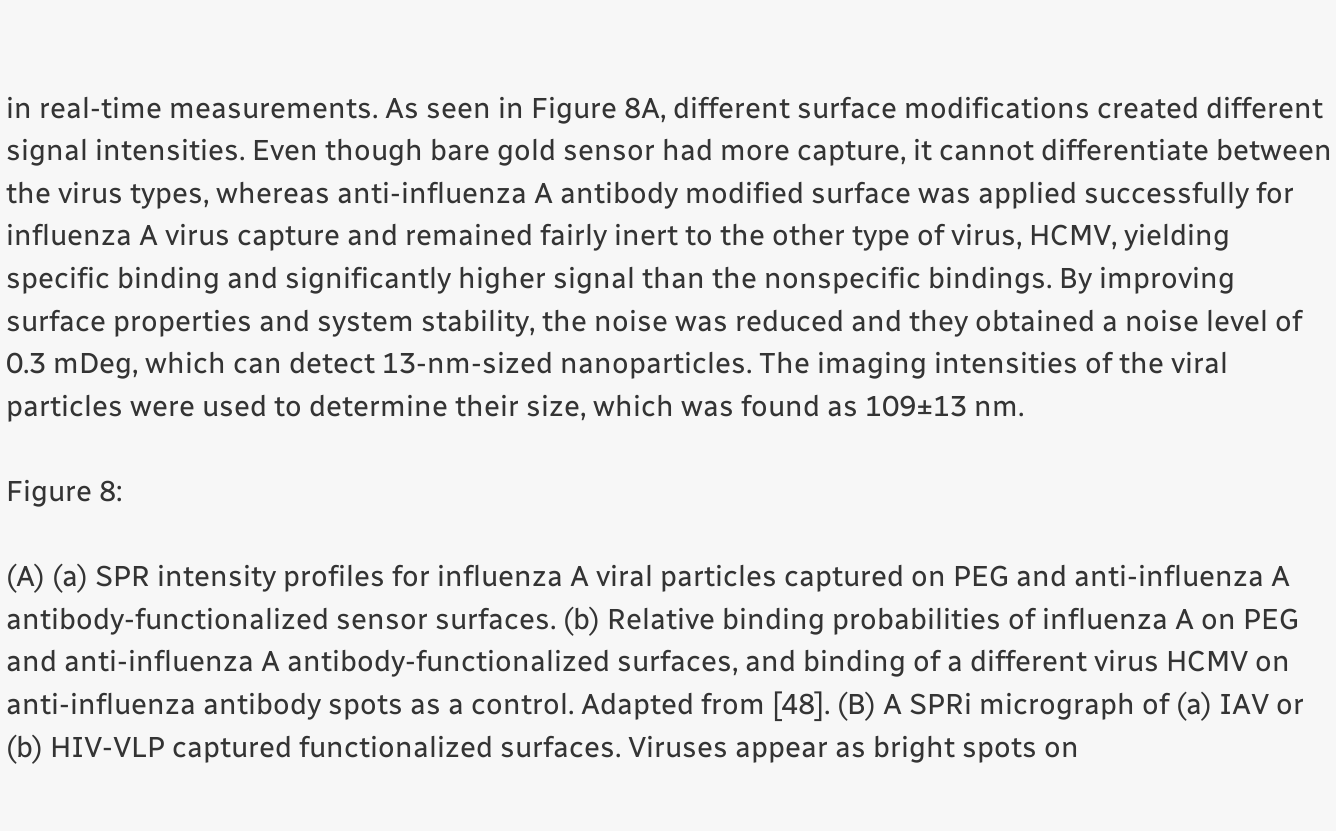in real-time measurements. As seen in Figure 8A, different surface modifications created different signal intensities. Even though bare gold sensor had more capture, it cannot differentiate between the virus types, whereas anti-influenza A antibody modified surface was applied successfully for influenza A virus capture and remained fairly inert to the other type of virus, HCMV, yielding specific binding and significantly higher signal than the nonspecific bindings. By improving surface properties and system stability, the noise was reduced and they obtained a noise level of 0.3 mDeg, which can detect 13-nm-sized nanoparticles. The imaging intensities of the viral particles were used to determine their size, which was found as 109±13 nm.

Figure 8:

(A) (a) SPR intensity profiles for influenza A viral particles captured on PEG and anti-influenza A antibody-functionalized sensor surfaces. (b) Relative binding probabilities of influenza A on PEG and anti-influenza A antibody-functionalized surfaces, and binding of a different virus HCMV on anti-influenza antibody spots as a control. Adapted from [48]. (B) A SPRi micrograph of (a) IAV or (b) HIV-VLP captured functionalized surfaces. Viruses appear as bright spots on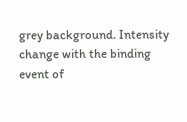grey background. Intensity change with the binding event of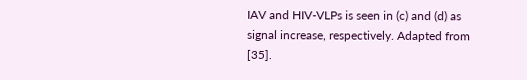IAV and HIV-VLPs is seen in (c) and (d) as signal increase, respectively. Adapted from [35].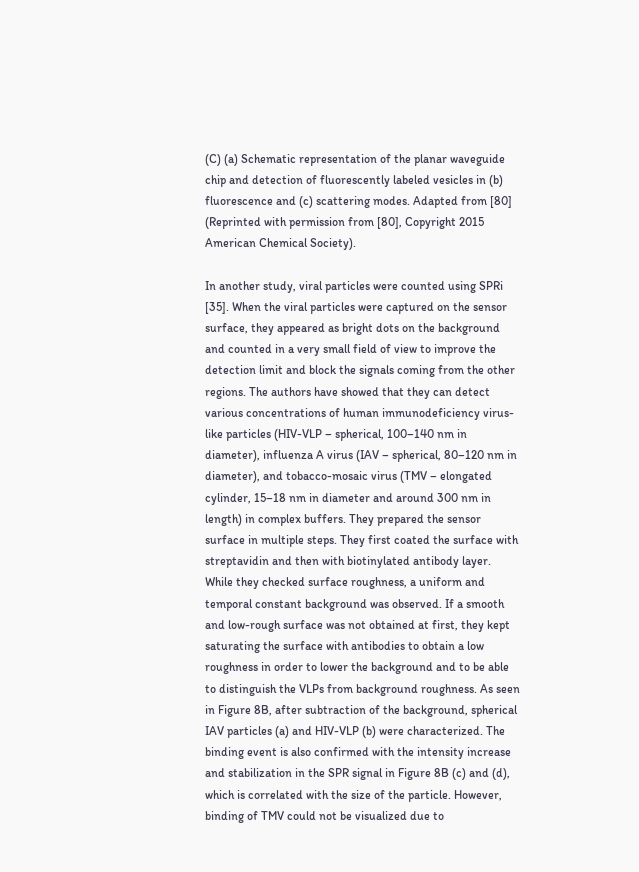(C) (a) Schematic representation of the planar waveguide chip and detection of fluorescently labeled vesicles in (b) fluorescence and (c) scattering modes. Adapted from [80] (Reprinted with permission from [80], Copyright 2015 American Chemical Society).

In another study, viral particles were counted using SPRi [35]. When the viral particles were captured on the sensor surface, they appeared as bright dots on the background and counted in a very small field of view to improve the detection limit and block the signals coming from the other regions. The authors have showed that they can detect various concentrations of human immunodeficiency virus-like particles (HIV-VLP – spherical, 100–140 nm in diameter), influenza A virus (IAV – spherical, 80–120 nm in diameter), and tobacco-mosaic virus (TMV – elongated cylinder, 15–18 nm in diameter and around 300 nm in length) in complex buffers. They prepared the sensor surface in multiple steps. They first coated the surface with streptavidin and then with biotinylated antibody layer. While they checked surface roughness, a uniform and temporal constant background was observed. If a smooth and low-rough surface was not obtained at first, they kept saturating the surface with antibodies to obtain a low roughness in order to lower the background and to be able to distinguish the VLPs from background roughness. As seen in Figure 8B, after subtraction of the background, spherical IAV particles (a) and HIV-VLP (b) were characterized. The binding event is also confirmed with the intensity increase and stabilization in the SPR signal in Figure 8B (c) and (d), which is correlated with the size of the particle. However, binding of TMV could not be visualized due to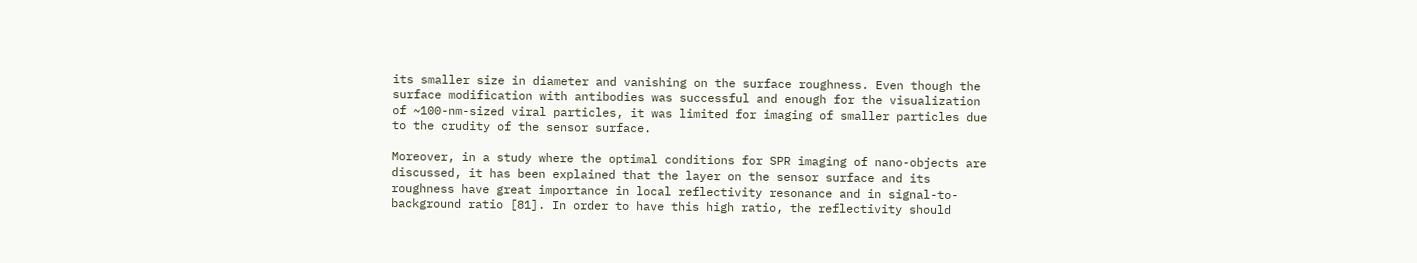its smaller size in diameter and vanishing on the surface roughness. Even though the surface modification with antibodies was successful and enough for the visualization of ~100-nm-sized viral particles, it was limited for imaging of smaller particles due to the crudity of the sensor surface.

Moreover, in a study where the optimal conditions for SPR imaging of nano-objects are discussed, it has been explained that the layer on the sensor surface and its roughness have great importance in local reflectivity resonance and in signal-to-background ratio [81]. In order to have this high ratio, the reflectivity should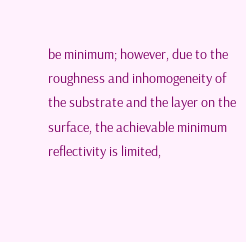be minimum; however, due to the roughness and inhomogeneity of the substrate and the layer on the surface, the achievable minimum reflectivity is limited,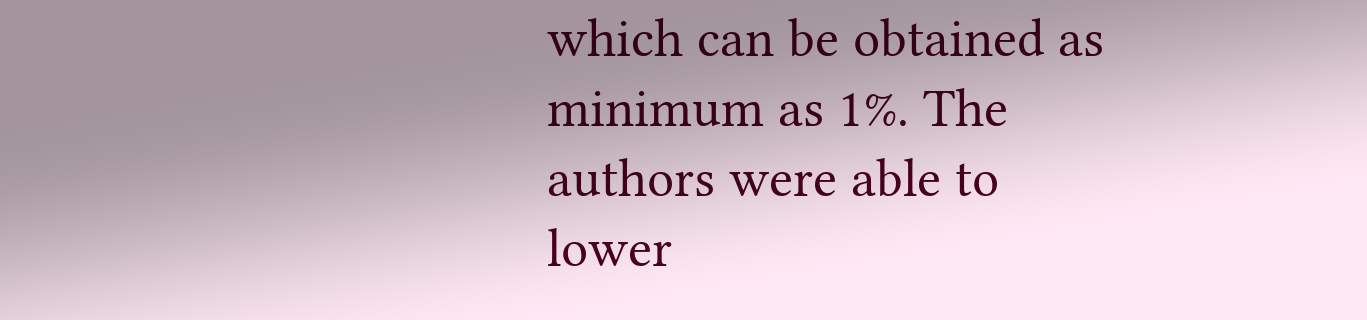which can be obtained as minimum as 1%. The authors were able to lower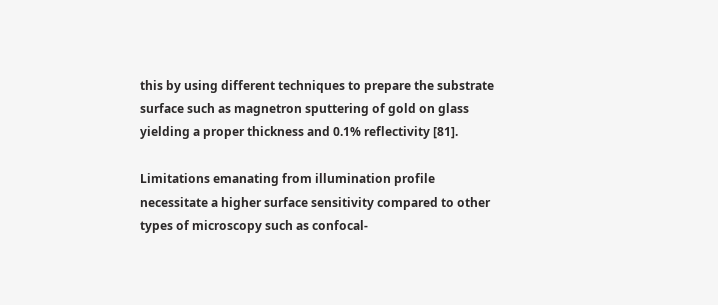this by using different techniques to prepare the substrate surface such as magnetron sputtering of gold on glass yielding a proper thickness and 0.1% reflectivity [81].

Limitations emanating from illumination profile necessitate a higher surface sensitivity compared to other types of microscopy such as confocal-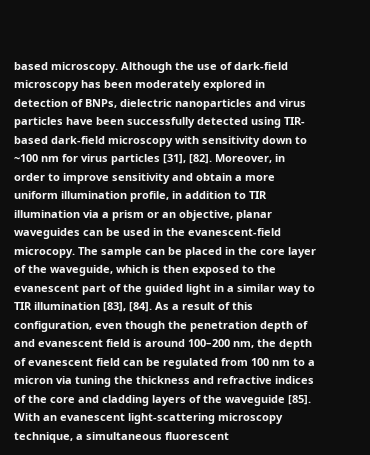based microscopy. Although the use of dark-field microscopy has been moderately explored in detection of BNPs, dielectric nanoparticles and virus particles have been successfully detected using TIR-based dark-field microscopy with sensitivity down to ~100 nm for virus particles [31], [82]. Moreover, in order to improve sensitivity and obtain a more uniform illumination profile, in addition to TIR illumination via a prism or an objective, planar waveguides can be used in the evanescent-field microcopy. The sample can be placed in the core layer of the waveguide, which is then exposed to the evanescent part of the guided light in a similar way to TIR illumination [83], [84]. As a result of this configuration, even though the penetration depth of and evanescent field is around 100–200 nm, the depth of evanescent field can be regulated from 100 nm to a micron via tuning the thickness and refractive indices of the core and cladding layers of the waveguide [85]. With an evanescent light-scattering microscopy technique, a simultaneous fluorescent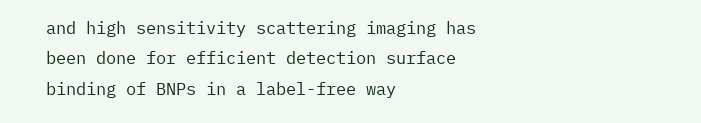and high sensitivity scattering imaging has been done for efficient detection surface binding of BNPs in a label-free way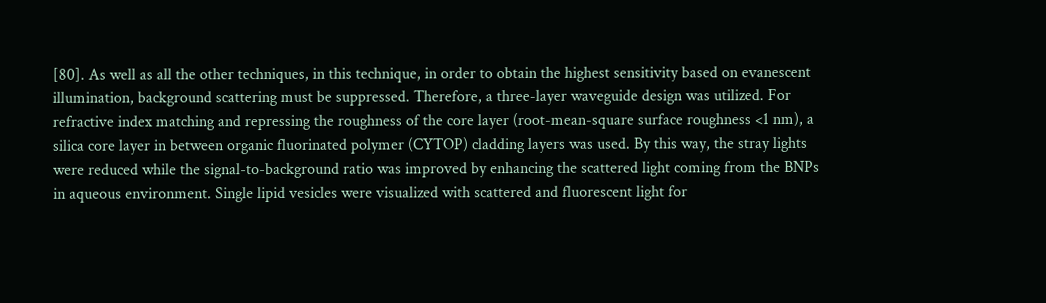[80]. As well as all the other techniques, in this technique, in order to obtain the highest sensitivity based on evanescent illumination, background scattering must be suppressed. Therefore, a three-layer waveguide design was utilized. For refractive index matching and repressing the roughness of the core layer (root-mean-square surface roughness <1 nm), a silica core layer in between organic fluorinated polymer (CYTOP) cladding layers was used. By this way, the stray lights were reduced while the signal-to-background ratio was improved by enhancing the scattered light coming from the BNPs in aqueous environment. Single lipid vesicles were visualized with scattered and fluorescent light for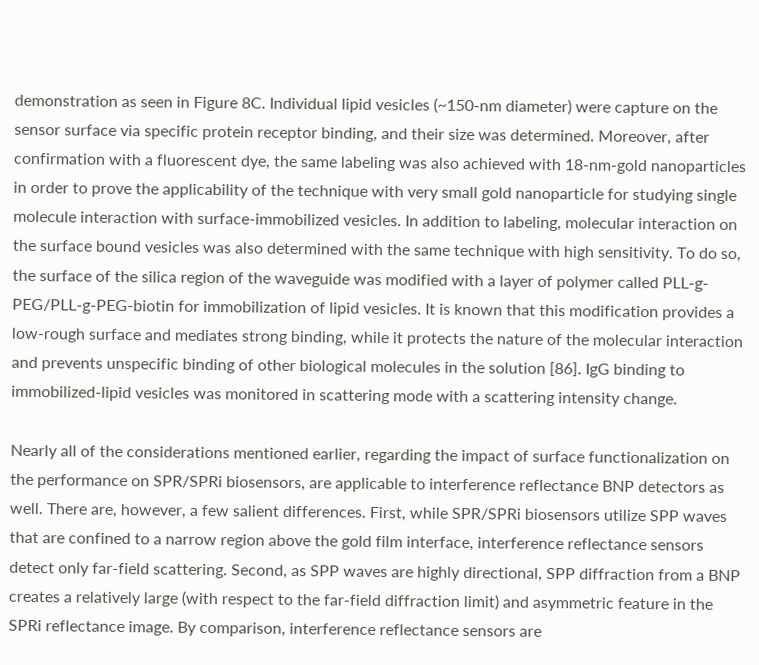demonstration as seen in Figure 8C. Individual lipid vesicles (~150-nm diameter) were capture on the sensor surface via specific protein receptor binding, and their size was determined. Moreover, after confirmation with a fluorescent dye, the same labeling was also achieved with 18-nm-gold nanoparticles in order to prove the applicability of the technique with very small gold nanoparticle for studying single molecule interaction with surface-immobilized vesicles. In addition to labeling, molecular interaction on the surface bound vesicles was also determined with the same technique with high sensitivity. To do so, the surface of the silica region of the waveguide was modified with a layer of polymer called PLL-g-PEG/PLL-g-PEG-biotin for immobilization of lipid vesicles. It is known that this modification provides a low-rough surface and mediates strong binding, while it protects the nature of the molecular interaction and prevents unspecific binding of other biological molecules in the solution [86]. IgG binding to immobilized-lipid vesicles was monitored in scattering mode with a scattering intensity change.

Nearly all of the considerations mentioned earlier, regarding the impact of surface functionalization on the performance on SPR/SPRi biosensors, are applicable to interference reflectance BNP detectors as well. There are, however, a few salient differences. First, while SPR/SPRi biosensors utilize SPP waves that are confined to a narrow region above the gold film interface, interference reflectance sensors detect only far-field scattering. Second, as SPP waves are highly directional, SPP diffraction from a BNP creates a relatively large (with respect to the far-field diffraction limit) and asymmetric feature in the SPRi reflectance image. By comparison, interference reflectance sensors are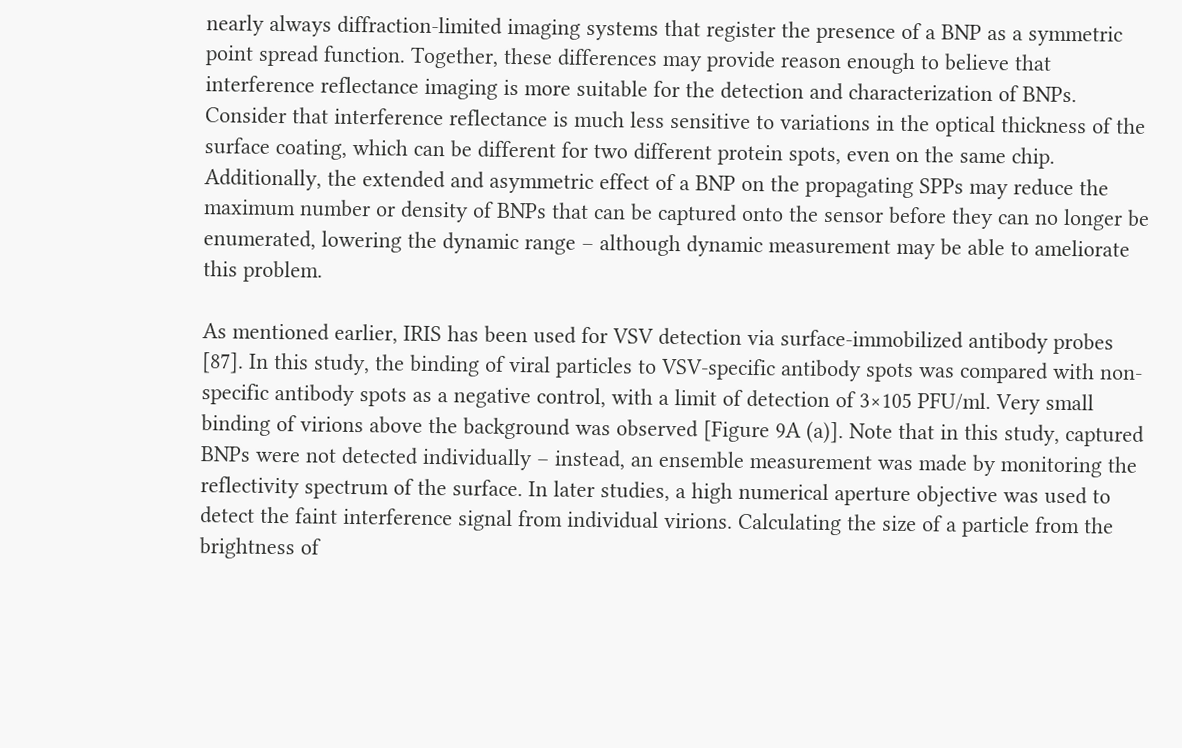nearly always diffraction-limited imaging systems that register the presence of a BNP as a symmetric point spread function. Together, these differences may provide reason enough to believe that interference reflectance imaging is more suitable for the detection and characterization of BNPs. Consider that interference reflectance is much less sensitive to variations in the optical thickness of the surface coating, which can be different for two different protein spots, even on the same chip. Additionally, the extended and asymmetric effect of a BNP on the propagating SPPs may reduce the maximum number or density of BNPs that can be captured onto the sensor before they can no longer be enumerated, lowering the dynamic range – although dynamic measurement may be able to ameliorate this problem.

As mentioned earlier, IRIS has been used for VSV detection via surface-immobilized antibody probes [87]. In this study, the binding of viral particles to VSV-specific antibody spots was compared with non-specific antibody spots as a negative control, with a limit of detection of 3×105 PFU/ml. Very small binding of virions above the background was observed [Figure 9A (a)]. Note that in this study, captured BNPs were not detected individually – instead, an ensemble measurement was made by monitoring the reflectivity spectrum of the surface. In later studies, a high numerical aperture objective was used to detect the faint interference signal from individual virions. Calculating the size of a particle from the brightness of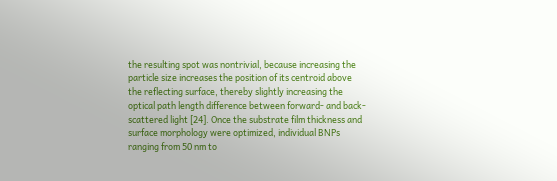the resulting spot was nontrivial, because increasing the particle size increases the position of its centroid above the reflecting surface, thereby slightly increasing the optical path length difference between forward- and back-scattered light [24]. Once the substrate film thickness and surface morphology were optimized, individual BNPs ranging from 50 nm to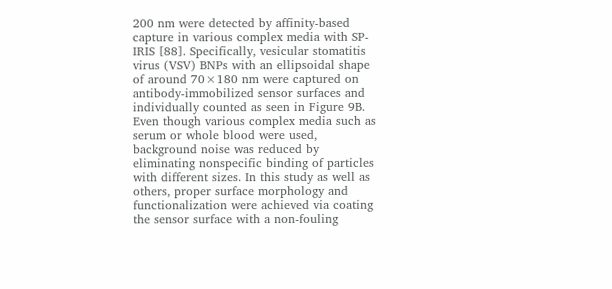200 nm were detected by affinity-based capture in various complex media with SP-IRIS [88]. Specifically, vesicular stomatitis virus (VSV) BNPs with an ellipsoidal shape of around 70×180 nm were captured on antibody-immobilized sensor surfaces and individually counted as seen in Figure 9B. Even though various complex media such as serum or whole blood were used, background noise was reduced by eliminating nonspecific binding of particles with different sizes. In this study as well as others, proper surface morphology and functionalization were achieved via coating the sensor surface with a non-fouling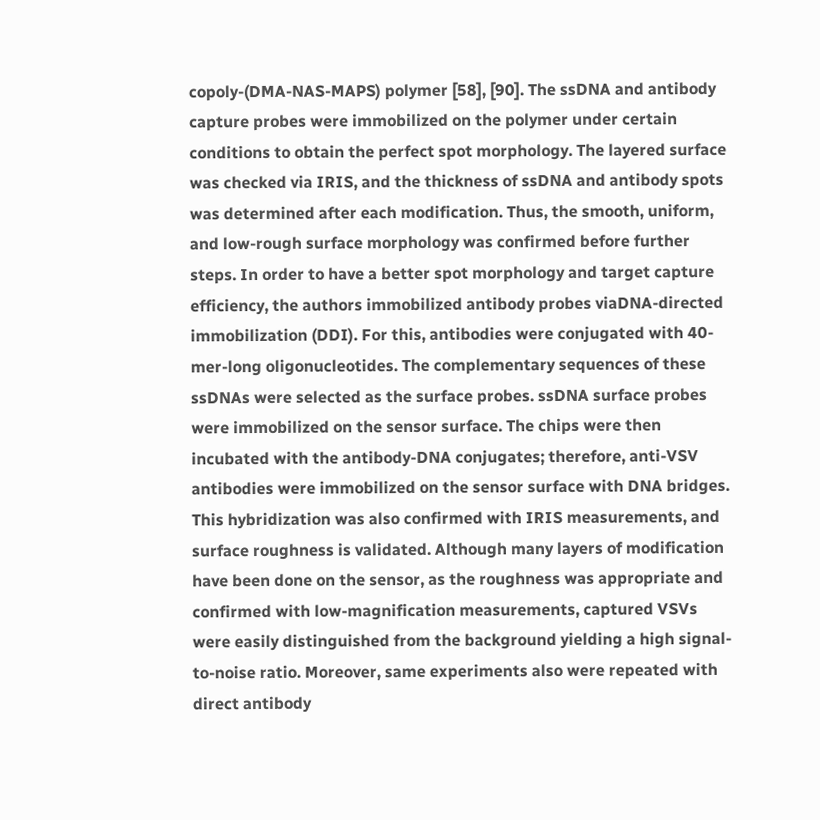copoly-(DMA-NAS-MAPS) polymer [58], [90]. The ssDNA and antibody capture probes were immobilized on the polymer under certain conditions to obtain the perfect spot morphology. The layered surface was checked via IRIS, and the thickness of ssDNA and antibody spots was determined after each modification. Thus, the smooth, uniform, and low-rough surface morphology was confirmed before further steps. In order to have a better spot morphology and target capture efficiency, the authors immobilized antibody probes viaDNA-directed immobilization (DDI). For this, antibodies were conjugated with 40-mer-long oligonucleotides. The complementary sequences of these ssDNAs were selected as the surface probes. ssDNA surface probes were immobilized on the sensor surface. The chips were then incubated with the antibody-DNA conjugates; therefore, anti-VSV antibodies were immobilized on the sensor surface with DNA bridges. This hybridization was also confirmed with IRIS measurements, and surface roughness is validated. Although many layers of modification have been done on the sensor, as the roughness was appropriate and confirmed with low-magnification measurements, captured VSVs were easily distinguished from the background yielding a high signal-to-noise ratio. Moreover, same experiments also were repeated with direct antibody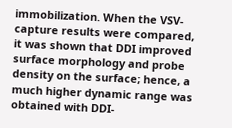immobilization. When the VSV-capture results were compared, it was shown that DDI improved surface morphology and probe density on the surface; hence, a much higher dynamic range was obtained with DDI-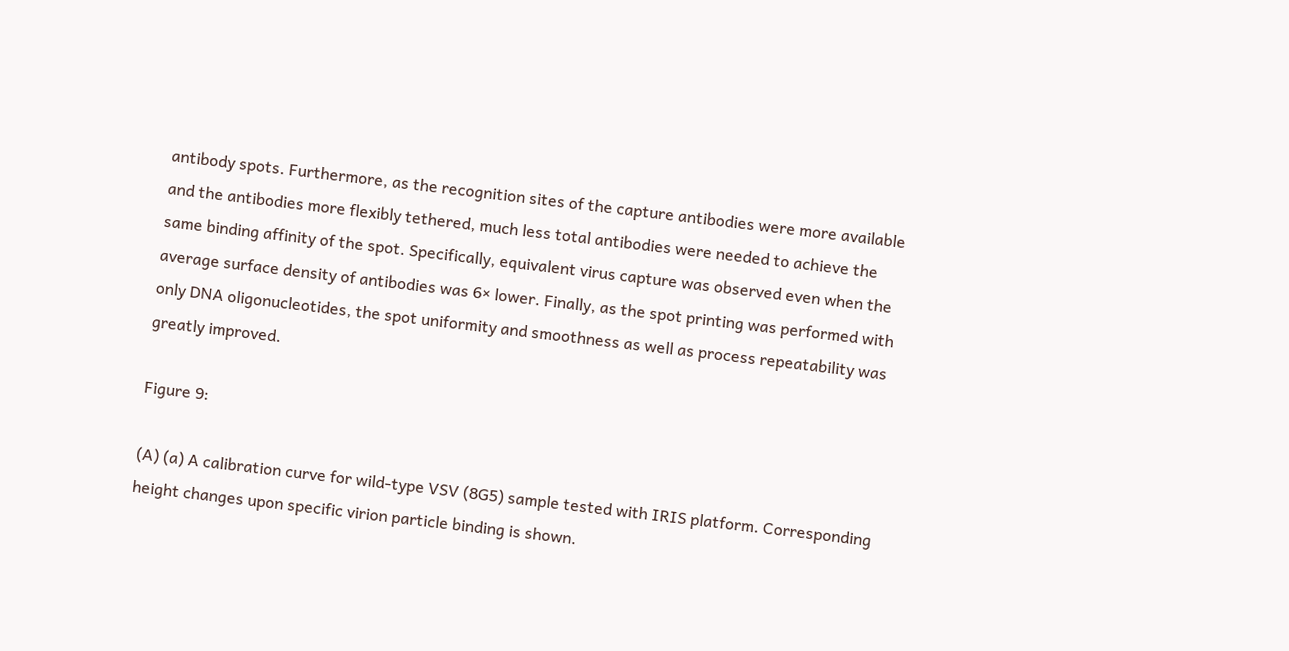antibody spots. Furthermore, as the recognition sites of the capture antibodies were more available and the antibodies more flexibly tethered, much less total antibodies were needed to achieve the same binding affinity of the spot. Specifically, equivalent virus capture was observed even when the average surface density of antibodies was 6× lower. Finally, as the spot printing was performed with only DNA oligonucleotides, the spot uniformity and smoothness as well as process repeatability was greatly improved.

Figure 9:

(A) (a) A calibration curve for wild-type VSV (8G5) sample tested with IRIS platform. Corresponding height changes upon specific virion particle binding is shown.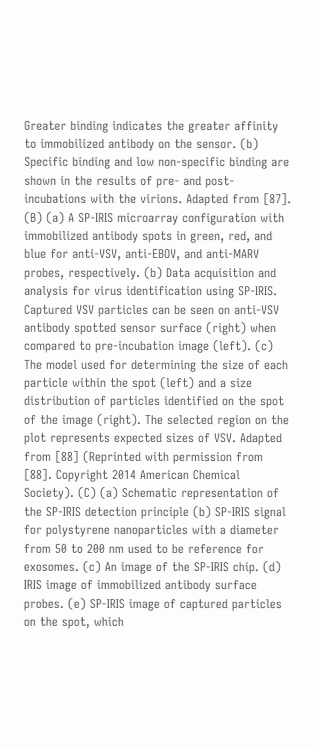Greater binding indicates the greater affinity to immobilized antibody on the sensor. (b) Specific binding and low non-specific binding are shown in the results of pre- and post-incubations with the virions. Adapted from [87]. (B) (a) A SP-IRIS microarray configuration with immobilized antibody spots in green, red, and blue for anti-VSV, anti-EBOV, and anti-MARV probes, respectively. (b) Data acquisition and analysis for virus identification using SP-IRIS. Captured VSV particles can be seen on anti-VSV antibody spotted sensor surface (right) when compared to pre-incubation image (left). (c) The model used for determining the size of each particle within the spot (left) and a size distribution of particles identified on the spot of the image (right). The selected region on the plot represents expected sizes of VSV. Adapted from [88] (Reprinted with permission from [88]. Copyright 2014 American Chemical Society). (C) (a) Schematic representation of the SP-IRIS detection principle (b) SP-IRIS signal for polystyrene nanoparticles with a diameter from 50 to 200 nm used to be reference for exosomes. (c) An image of the SP-IRIS chip. (d) IRIS image of immobilized antibody surface probes. (e) SP-IRIS image of captured particles on the spot, which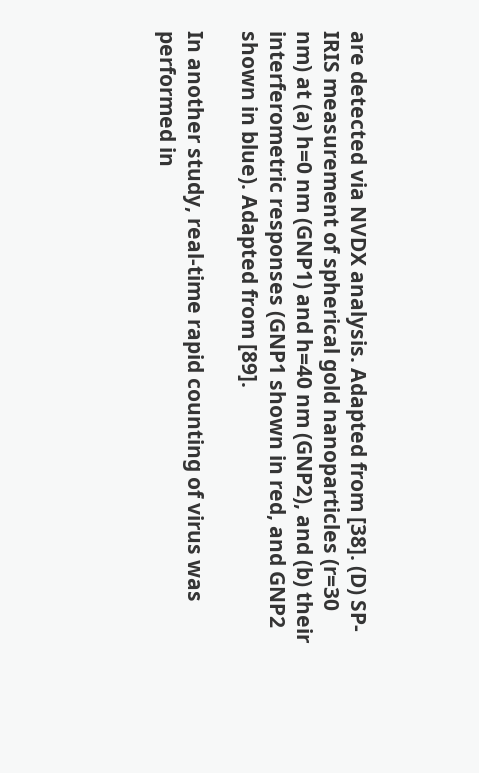are detected via NVDX analysis. Adapted from [38]. (D) SP-IRIS measurement of spherical gold nanoparticles (r=30 nm) at (a) h=0 nm (GNP1) and h=40 nm (GNP2), and (b) their interferometric responses (GNP1 shown in red, and GNP2 shown in blue). Adapted from [89].

In another study, real-time rapid counting of virus was performed in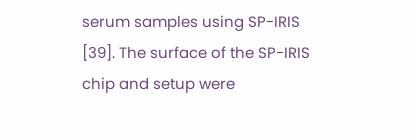serum samples using SP-IRIS [39]. The surface of the SP-IRIS chip and setup were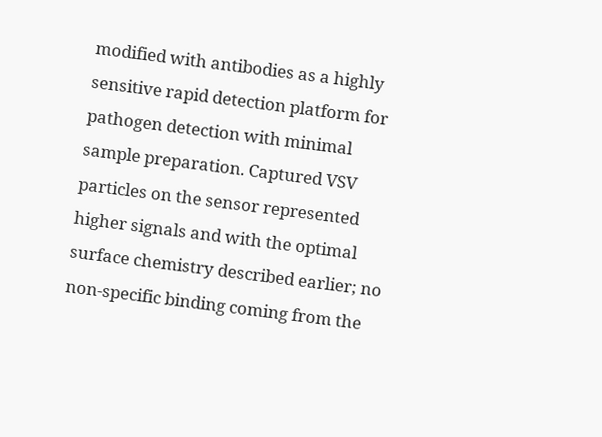modified with antibodies as a highly sensitive rapid detection platform for pathogen detection with minimal sample preparation. Captured VSV particles on the sensor represented higher signals and with the optimal surface chemistry described earlier; no non-specific binding coming from the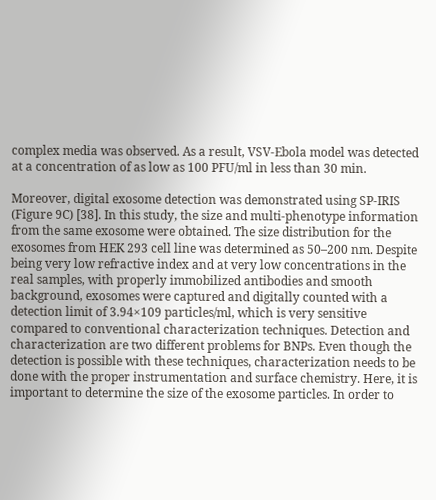complex media was observed. As a result, VSV-Ebola model was detected at a concentration of as low as 100 PFU/ml in less than 30 min.

Moreover, digital exosome detection was demonstrated using SP-IRIS (Figure 9C) [38]. In this study, the size and multi-phenotype information from the same exosome were obtained. The size distribution for the exosomes from HEK 293 cell line was determined as 50–200 nm. Despite being very low refractive index and at very low concentrations in the real samples, with properly immobilized antibodies and smooth background, exosomes were captured and digitally counted with a detection limit of 3.94×109 particles/ml, which is very sensitive compared to conventional characterization techniques. Detection and characterization are two different problems for BNPs. Even though the detection is possible with these techniques, characterization needs to be done with the proper instrumentation and surface chemistry. Here, it is important to determine the size of the exosome particles. In order to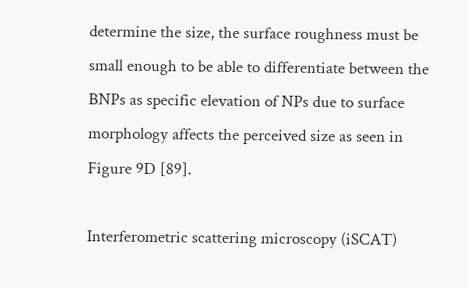determine the size, the surface roughness must be small enough to be able to differentiate between the BNPs as specific elevation of NPs due to surface morphology affects the perceived size as seen in Figure 9D [89].

Interferometric scattering microscopy (iSCAT)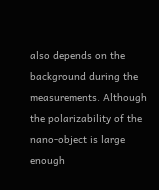also depends on the background during the measurements. Although the polarizability of the nano-object is large enough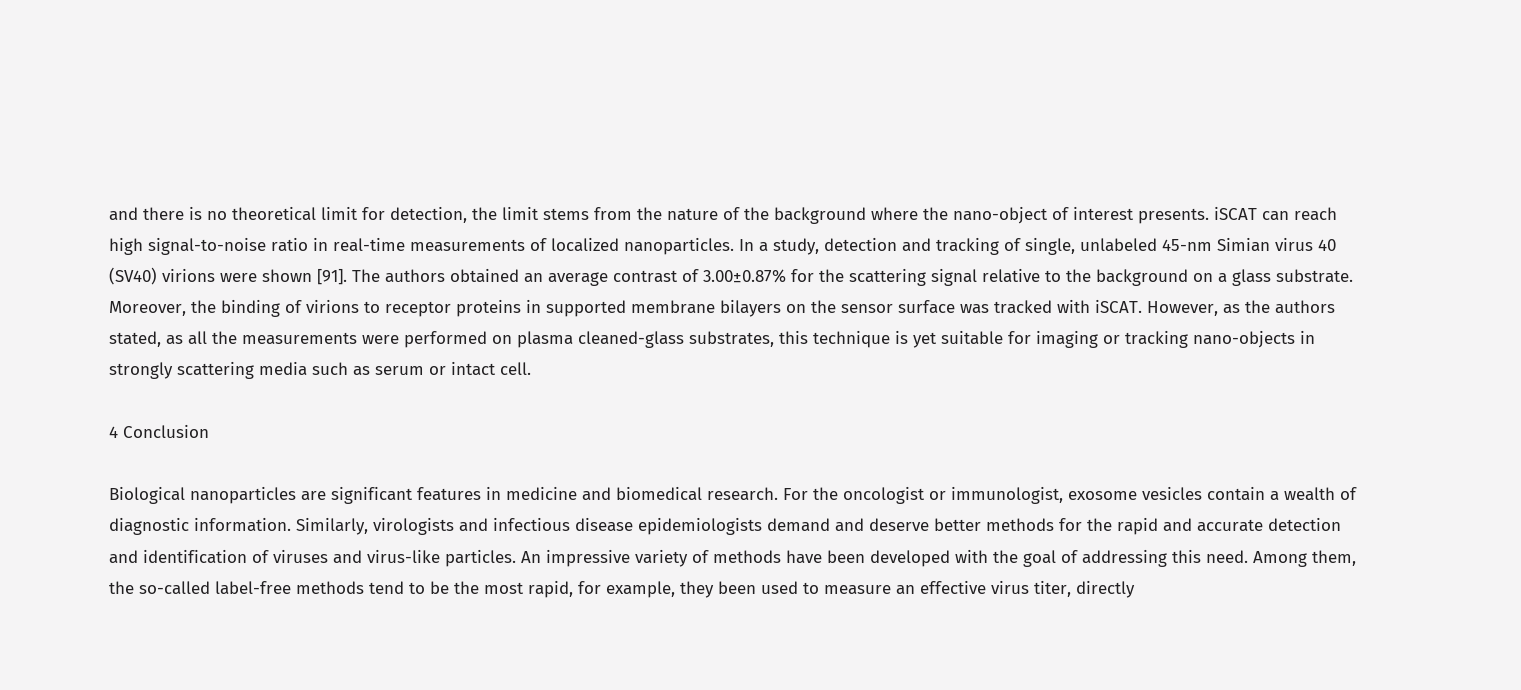and there is no theoretical limit for detection, the limit stems from the nature of the background where the nano-object of interest presents. iSCAT can reach high signal-to-noise ratio in real-time measurements of localized nanoparticles. In a study, detection and tracking of single, unlabeled 45-nm Simian virus 40 (SV40) virions were shown [91]. The authors obtained an average contrast of 3.00±0.87% for the scattering signal relative to the background on a glass substrate. Moreover, the binding of virions to receptor proteins in supported membrane bilayers on the sensor surface was tracked with iSCAT. However, as the authors stated, as all the measurements were performed on plasma cleaned-glass substrates, this technique is yet suitable for imaging or tracking nano-objects in strongly scattering media such as serum or intact cell.

4 Conclusion

Biological nanoparticles are significant features in medicine and biomedical research. For the oncologist or immunologist, exosome vesicles contain a wealth of diagnostic information. Similarly, virologists and infectious disease epidemiologists demand and deserve better methods for the rapid and accurate detection and identification of viruses and virus-like particles. An impressive variety of methods have been developed with the goal of addressing this need. Among them, the so-called label-free methods tend to be the most rapid, for example, they been used to measure an effective virus titer, directly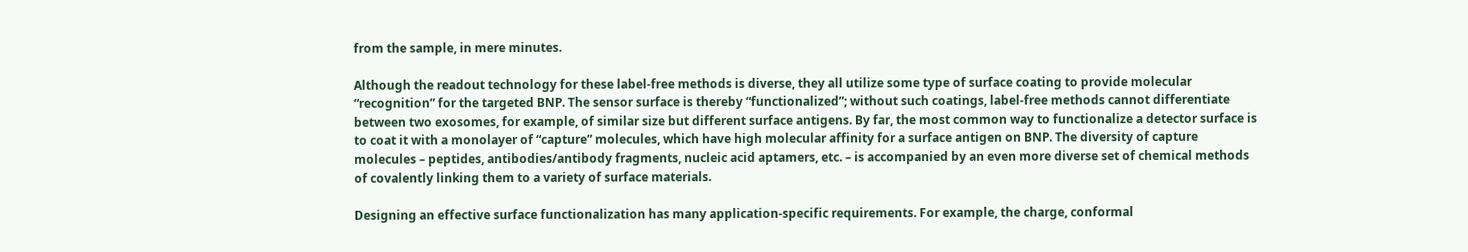from the sample, in mere minutes.

Although the readout technology for these label-free methods is diverse, they all utilize some type of surface coating to provide molecular “recognition” for the targeted BNP. The sensor surface is thereby “functionalized”; without such coatings, label-free methods cannot differentiate between two exosomes, for example, of similar size but different surface antigens. By far, the most common way to functionalize a detector surface is to coat it with a monolayer of “capture” molecules, which have high molecular affinity for a surface antigen on BNP. The diversity of capture molecules – peptides, antibodies/antibody fragments, nucleic acid aptamers, etc. – is accompanied by an even more diverse set of chemical methods of covalently linking them to a variety of surface materials.

Designing an effective surface functionalization has many application-specific requirements. For example, the charge, conformal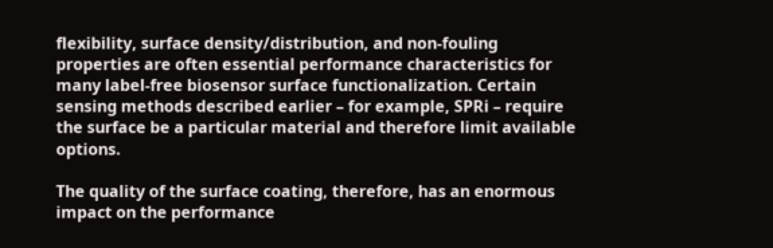flexibility, surface density/distribution, and non-fouling properties are often essential performance characteristics for many label-free biosensor surface functionalization. Certain sensing methods described earlier – for example, SPRi – require the surface be a particular material and therefore limit available options.

The quality of the surface coating, therefore, has an enormous impact on the performance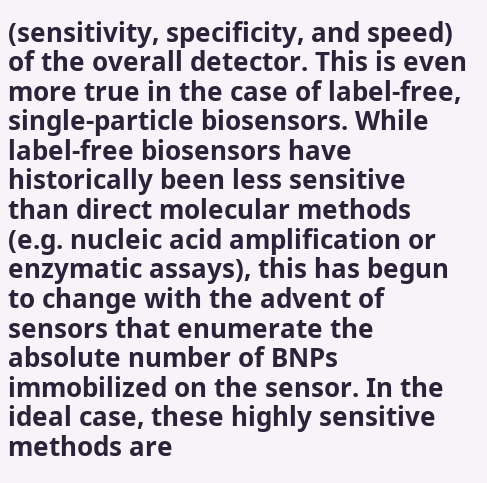(sensitivity, specificity, and speed) of the overall detector. This is even more true in the case of label-free, single-particle biosensors. While label-free biosensors have historically been less sensitive than direct molecular methods (e.g. nucleic acid amplification or enzymatic assays), this has begun to change with the advent of sensors that enumerate the absolute number of BNPs immobilized on the sensor. In the ideal case, these highly sensitive methods are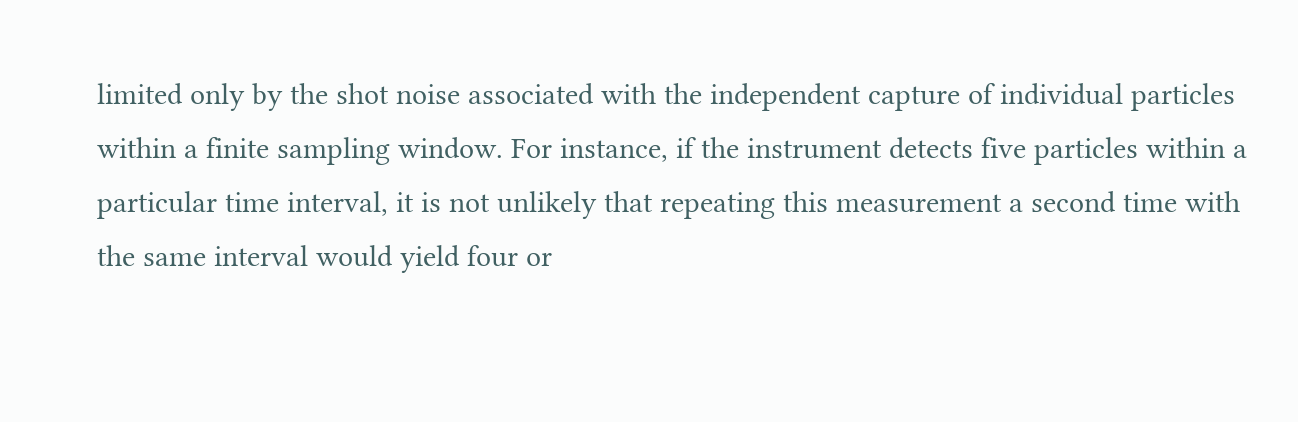limited only by the shot noise associated with the independent capture of individual particles within a finite sampling window. For instance, if the instrument detects five particles within a particular time interval, it is not unlikely that repeating this measurement a second time with the same interval would yield four or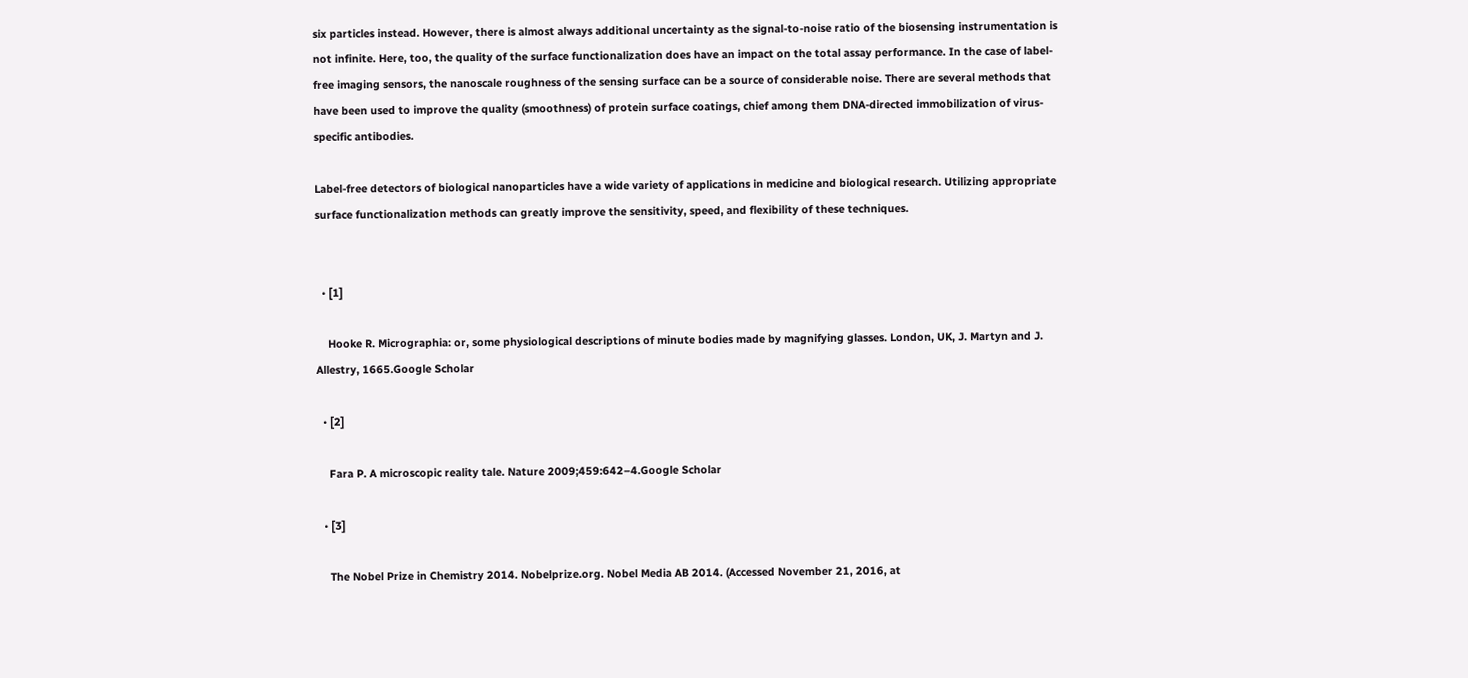six particles instead. However, there is almost always additional uncertainty as the signal-to-noise ratio of the biosensing instrumentation is not infinite. Here, too, the quality of the surface functionalization does have an impact on the total assay performance. In the case of label-free imaging sensors, the nanoscale roughness of the sensing surface can be a source of considerable noise. There are several methods that have been used to improve the quality (smoothness) of protein surface coatings, chief among them DNA-directed immobilization of virus-specific antibodies.

Label-free detectors of biological nanoparticles have a wide variety of applications in medicine and biological research. Utilizing appropriate surface functionalization methods can greatly improve the sensitivity, speed, and flexibility of these techniques.


  • [1]

    Hooke R. Micrographia: or, some physiological descriptions of minute bodies made by magnifying glasses. London, UK, J. Martyn and J. Allestry, 1665.Google Scholar

  • [2]

    Fara P. A microscopic reality tale. Nature 2009;459:642–4.Google Scholar

  • [3]

    The Nobel Prize in Chemistry 2014. Nobelprize.org. Nobel Media AB 2014. (Accessed November 21, 2016, at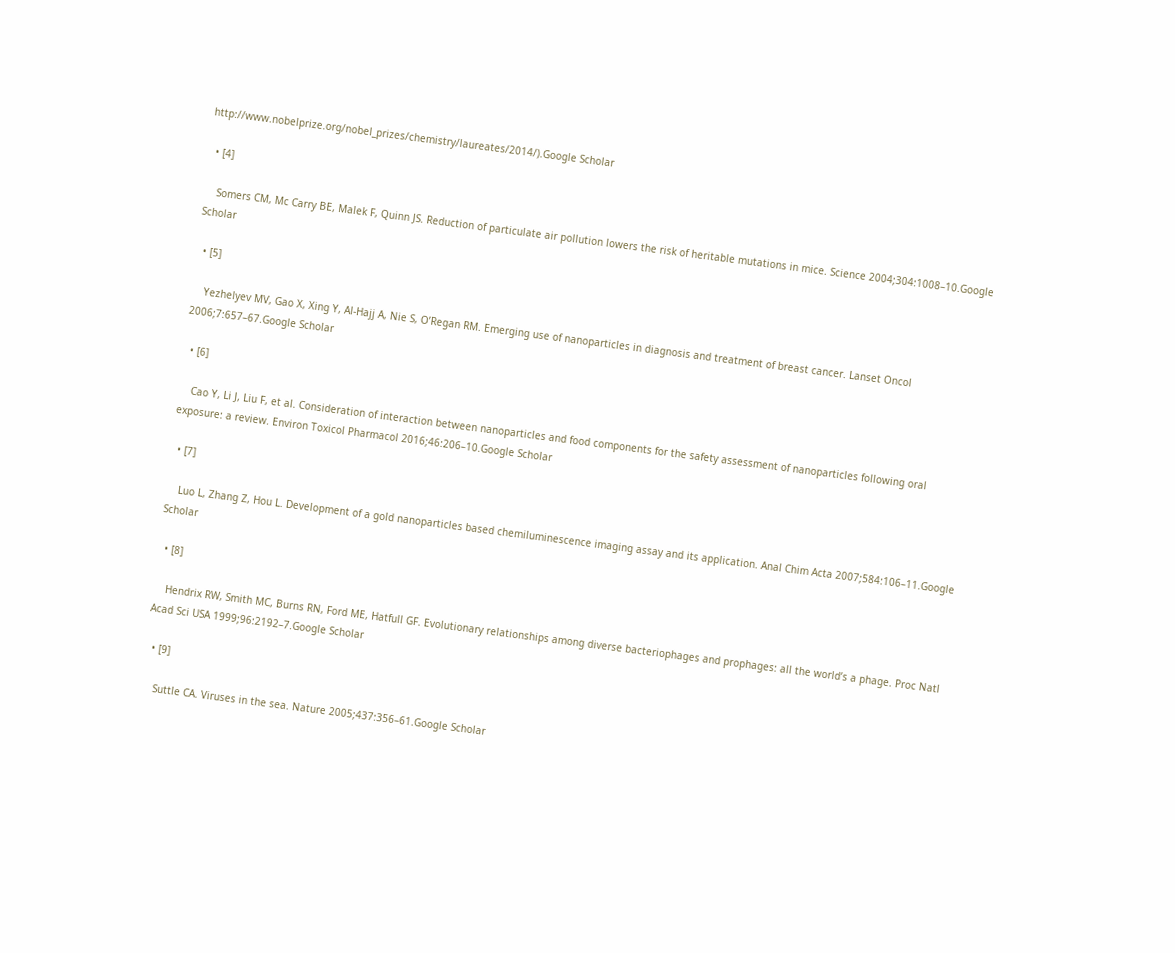http://www.nobelprize.org/nobel_prizes/chemistry/laureates/2014/).Google Scholar

  • [4]

    Somers CM, Mc Carry BE, Malek F, Quinn JS. Reduction of particulate air pollution lowers the risk of heritable mutations in mice. Science 2004;304:1008–10.Google Scholar

  • [5]

    Yezhelyev MV, Gao X, Xing Y, Al-Hajj A, Nie S, O’Regan RM. Emerging use of nanoparticles in diagnosis and treatment of breast cancer. Lanset Oncol 2006;7:657–67.Google Scholar

  • [6]

    Cao Y, Li J, Liu F, et al. Consideration of interaction between nanoparticles and food components for the safety assessment of nanoparticles following oral exposure: a review. Environ Toxicol Pharmacol 2016;46:206–10.Google Scholar

  • [7]

    Luo L, Zhang Z, Hou L. Development of a gold nanoparticles based chemiluminescence imaging assay and its application. Anal Chim Acta 2007;584:106–11.Google Scholar

  • [8]

    Hendrix RW, Smith MC, Burns RN, Ford ME, Hatfull GF. Evolutionary relationships among diverse bacteriophages and prophages: all the world’s a phage. Proc Natl Acad Sci USA 1999;96:2192–7.Google Scholar

  • [9]

    Suttle CA. Viruses in the sea. Nature 2005;437:356–61.Google Scholar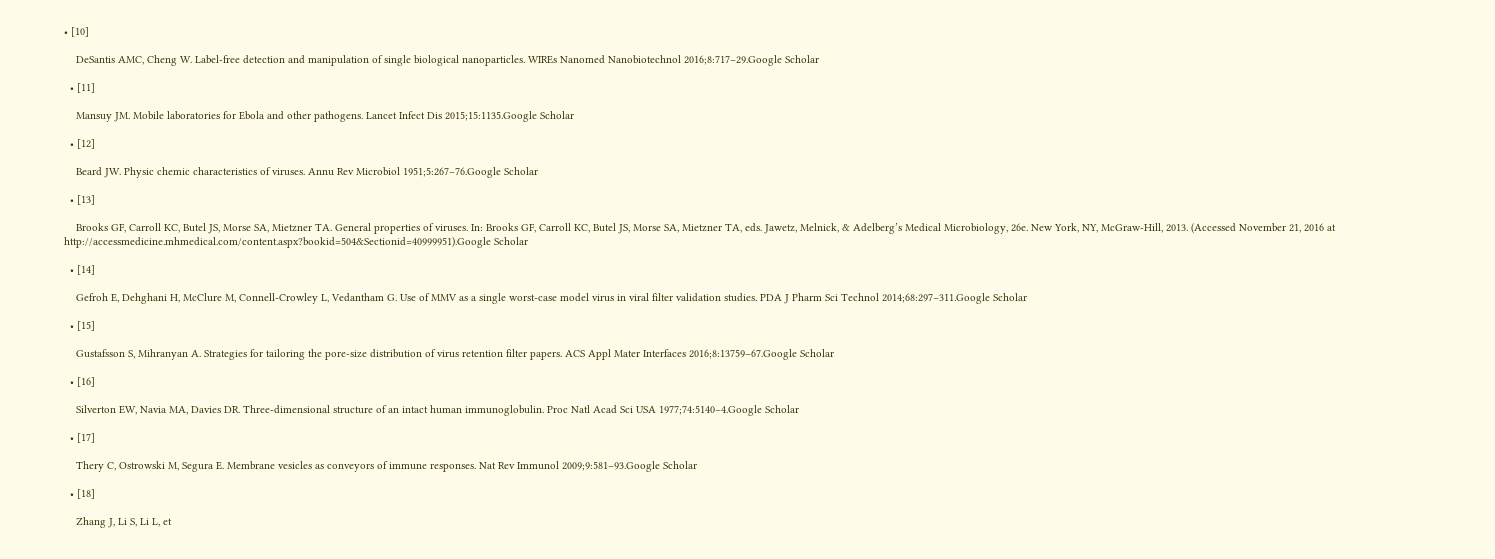• [10]

    DeSantis AMC, Cheng W. Label-free detection and manipulation of single biological nanoparticles. WIREs Nanomed Nanobiotechnol 2016;8:717–29.Google Scholar

  • [11]

    Mansuy JM. Mobile laboratories for Ebola and other pathogens. Lancet Infect Dis 2015;15:1135.Google Scholar

  • [12]

    Beard JW. Physic chemic characteristics of viruses. Annu Rev Microbiol 1951;5:267–76.Google Scholar

  • [13]

    Brooks GF, Carroll KC, Butel JS, Morse SA, Mietzner TA. General properties of viruses. In: Brooks GF, Carroll KC, Butel JS, Morse SA, Mietzner TA, eds. Jawetz, Melnick, & Adelberg’s Medical Microbiology, 26e. New York, NY, McGraw-Hill, 2013. (Accessed November 21, 2016 at http://accessmedicine.mhmedical.com/content.aspx?bookid=504&Sectionid=40999951).Google Scholar

  • [14]

    Gefroh E, Dehghani H, McClure M, Connell-Crowley L, Vedantham G. Use of MMV as a single worst-case model virus in viral filter validation studies. PDA J Pharm Sci Technol 2014;68:297–311.Google Scholar

  • [15]

    Gustafsson S, Mihranyan A. Strategies for tailoring the pore-size distribution of virus retention filter papers. ACS Appl Mater Interfaces 2016;8:13759–67.Google Scholar

  • [16]

    Silverton EW, Navia MA, Davies DR. Three-dimensional structure of an intact human immunoglobulin. Proc Natl Acad Sci USA 1977;74:5140–4.Google Scholar

  • [17]

    Thery C, Ostrowski M, Segura E. Membrane vesicles as conveyors of immune responses. Nat Rev Immunol 2009;9:581–93.Google Scholar

  • [18]

    Zhang J, Li S, Li L, et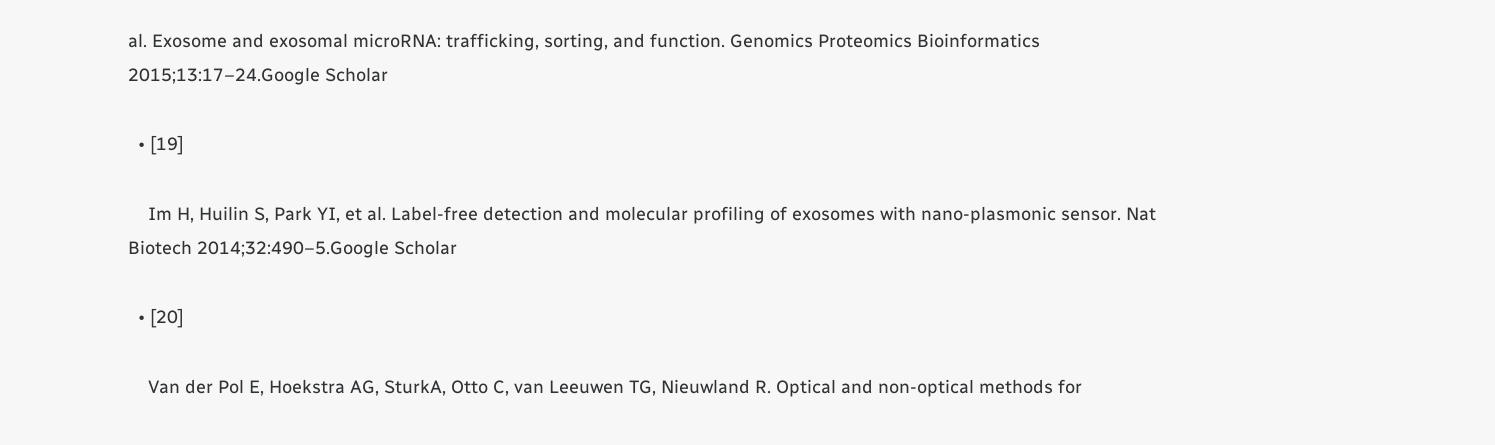al. Exosome and exosomal microRNA: trafficking, sorting, and function. Genomics Proteomics Bioinformatics 2015;13:17–24.Google Scholar

  • [19]

    Im H, Huilin S, Park YI, et al. Label-free detection and molecular profiling of exosomes with nano-plasmonic sensor. Nat Biotech 2014;32:490–5.Google Scholar

  • [20]

    Van der Pol E, Hoekstra AG, SturkA, Otto C, van Leeuwen TG, Nieuwland R. Optical and non-optical methods for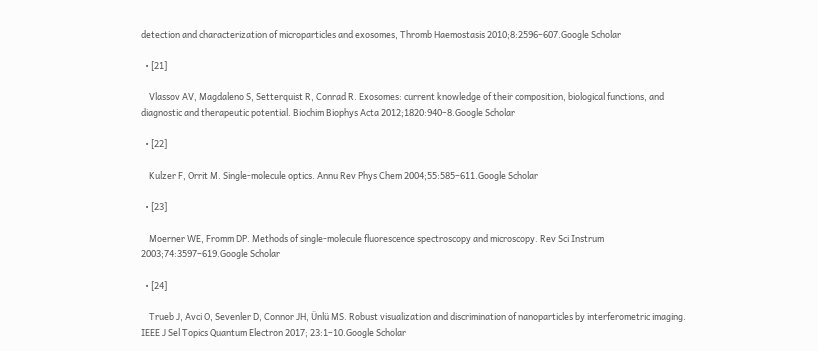detection and characterization of microparticles and exosomes, Thromb Haemostasis 2010;8:2596–607.Google Scholar

  • [21]

    Vlassov AV, Magdaleno S, Setterquist R, Conrad R. Exosomes: current knowledge of their composition, biological functions, and diagnostic and therapeutic potential. Biochim Biophys Acta 2012;1820:940–8.Google Scholar

  • [22]

    Kulzer F, Orrit M. Single-molecule optics. Annu Rev Phys Chem 2004;55:585–611.Google Scholar

  • [23]

    Moerner WE, Fromm DP. Methods of single-molecule fluorescence spectroscopy and microscopy. Rev Sci Instrum 2003;74:3597–619.Google Scholar

  • [24]

    Trueb J, Avci O, Sevenler D, Connor JH, Ünlü MS. Robust visualization and discrimination of nanoparticles by interferometric imaging. IEEE J Sel Topics Quantum Electron 2017; 23:1–10.Google Scholar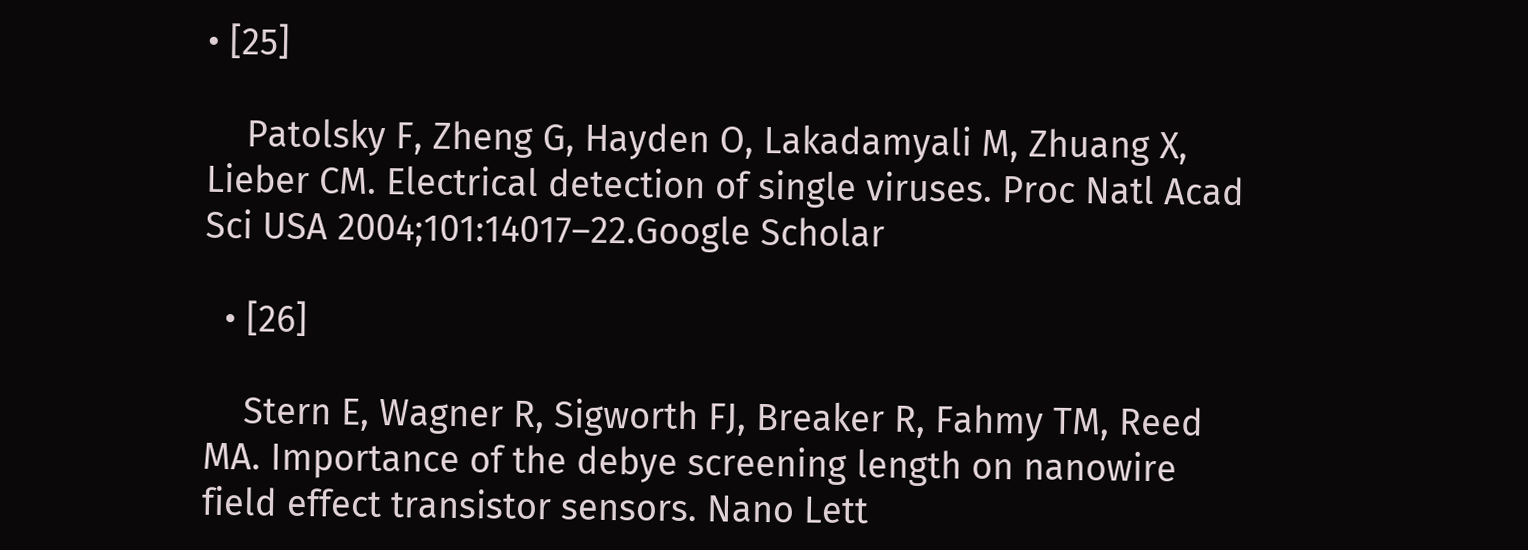• [25]

    Patolsky F, Zheng G, Hayden O, Lakadamyali M, Zhuang X, Lieber CM. Electrical detection of single viruses. Proc Natl Acad Sci USA 2004;101:14017–22.Google Scholar

  • [26]

    Stern E, Wagner R, Sigworth FJ, Breaker R, Fahmy TM, Reed MA. Importance of the debye screening length on nanowire field effect transistor sensors. Nano Lett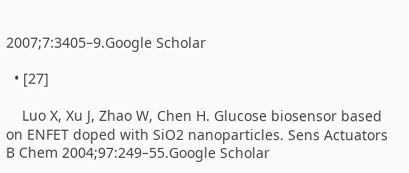2007;7:3405–9.Google Scholar

  • [27]

    Luo X, Xu J, Zhao W, Chen H. Glucose biosensor based on ENFET doped with SiO2 nanoparticles. Sens Actuators B Chem 2004;97:249–55.Google Scholar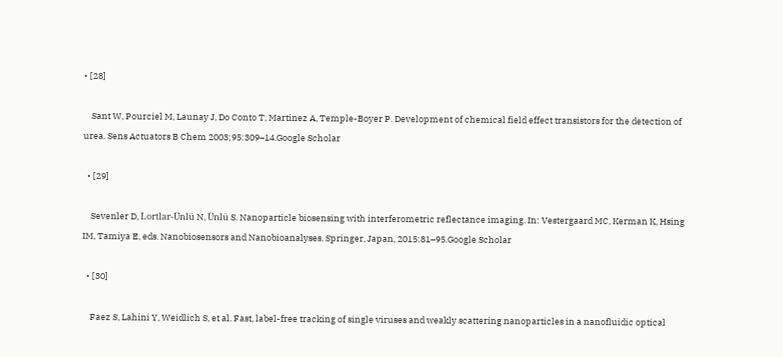• [28]

    Sant W, Pourciel M, Launay J, Do Conto T, Martinez A, Temple-Boyer P. Development of chemical field effect transistors for the detection of urea. Sens Actuators B Chem 2003;95:309–14.Google Scholar

  • [29]

    Sevenler D, Lortlar-Ünlü N, Ünlü S. Nanoparticle biosensing with interferometric reflectance imaging. In: Vestergaard MC, Kerman K, Hsing IM, Tamiya E, eds. Nanobiosensors and Nanobioanalyses. Springer, Japan, 2015:81–95.Google Scholar

  • [30]

    Faez S, Lahini Y, Weidlich S, et al. Fast, label-free tracking of single viruses and weakly scattering nanoparticles in a nanofluidic optical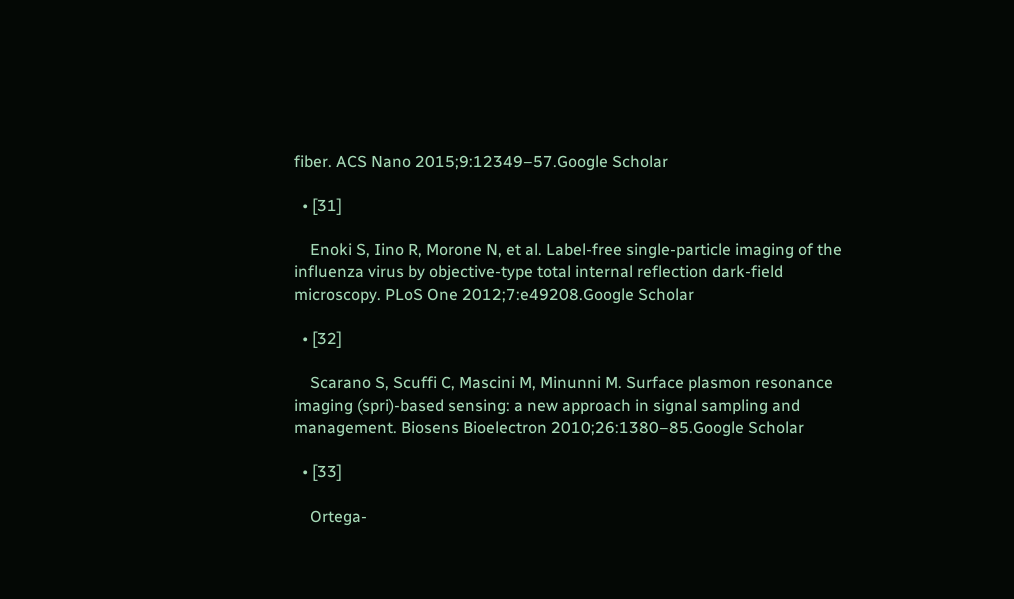fiber. ACS Nano 2015;9:12349–57.Google Scholar

  • [31]

    Enoki S, Iino R, Morone N, et al. Label-free single-particle imaging of the influenza virus by objective-type total internal reflection dark-field microscopy. PLoS One 2012;7:e49208.Google Scholar

  • [32]

    Scarano S, Scuffi C, Mascini M, Minunni M. Surface plasmon resonance imaging (spri)-based sensing: a new approach in signal sampling and management. Biosens Bioelectron 2010;26:1380–85.Google Scholar

  • [33]

    Ortega-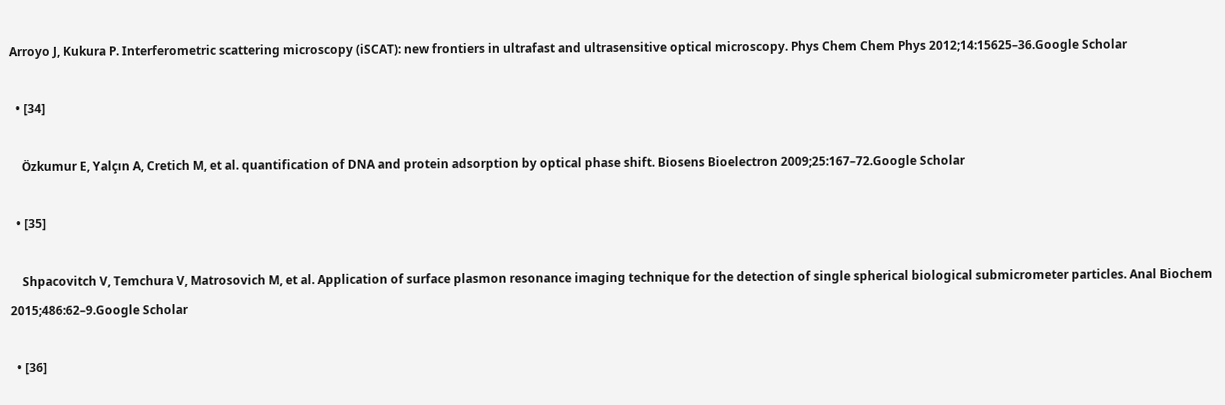Arroyo J, Kukura P. Interferometric scattering microscopy (iSCAT): new frontiers in ultrafast and ultrasensitive optical microscopy. Phys Chem Chem Phys 2012;14:15625–36.Google Scholar

  • [34]

    Özkumur E, Yalçın A, Cretich M, et al. quantification of DNA and protein adsorption by optical phase shift. Biosens Bioelectron 2009;25:167–72.Google Scholar

  • [35]

    Shpacovitch V, Temchura V, Matrosovich M, et al. Application of surface plasmon resonance imaging technique for the detection of single spherical biological submicrometer particles. Anal Biochem 2015;486:62–9.Google Scholar

  • [36]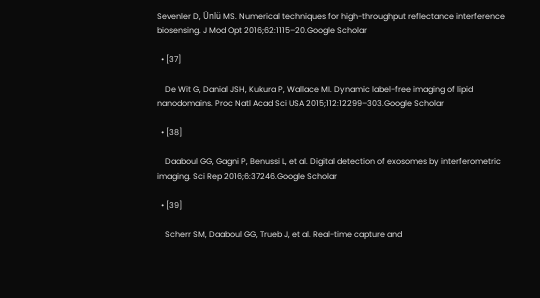Sevenler D, Ünlü MS. Numerical techniques for high-throughput reflectance interference biosensing. J Mod Opt 2016;62:1115–20.Google Scholar

  • [37]

    De Wit G, Danial JSH, Kukura P, Wallace MI. Dynamic label-free imaging of lipid nanodomains. Proc Natl Acad Sci USA 2015;112:12299–303.Google Scholar

  • [38]

    Daaboul GG, Gagni P, Benussi L, et al. Digital detection of exosomes by interferometric imaging. Sci Rep 2016;6:37246.Google Scholar

  • [39]

    Scherr SM, Daaboul GG, Trueb J, et al. Real-time capture and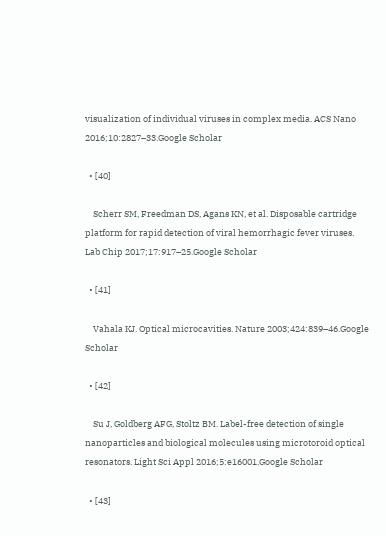visualization of individual viruses in complex media. ACS Nano 2016;10:2827–33.Google Scholar

  • [40]

    Scherr SM, Freedman DS, Agans KN, et al. Disposable cartridge platform for rapid detection of viral hemorrhagic fever viruses. Lab Chip 2017;17:917–25.Google Scholar

  • [41]

    Vahala KJ. Optical microcavities. Nature 2003;424:839–46.Google Scholar

  • [42]

    Su J, Goldberg AFG, Stoltz BM. Label-free detection of single nanoparticles and biological molecules using microtoroid optical resonators. Light Sci Appl 2016;5:e16001.Google Scholar

  • [43]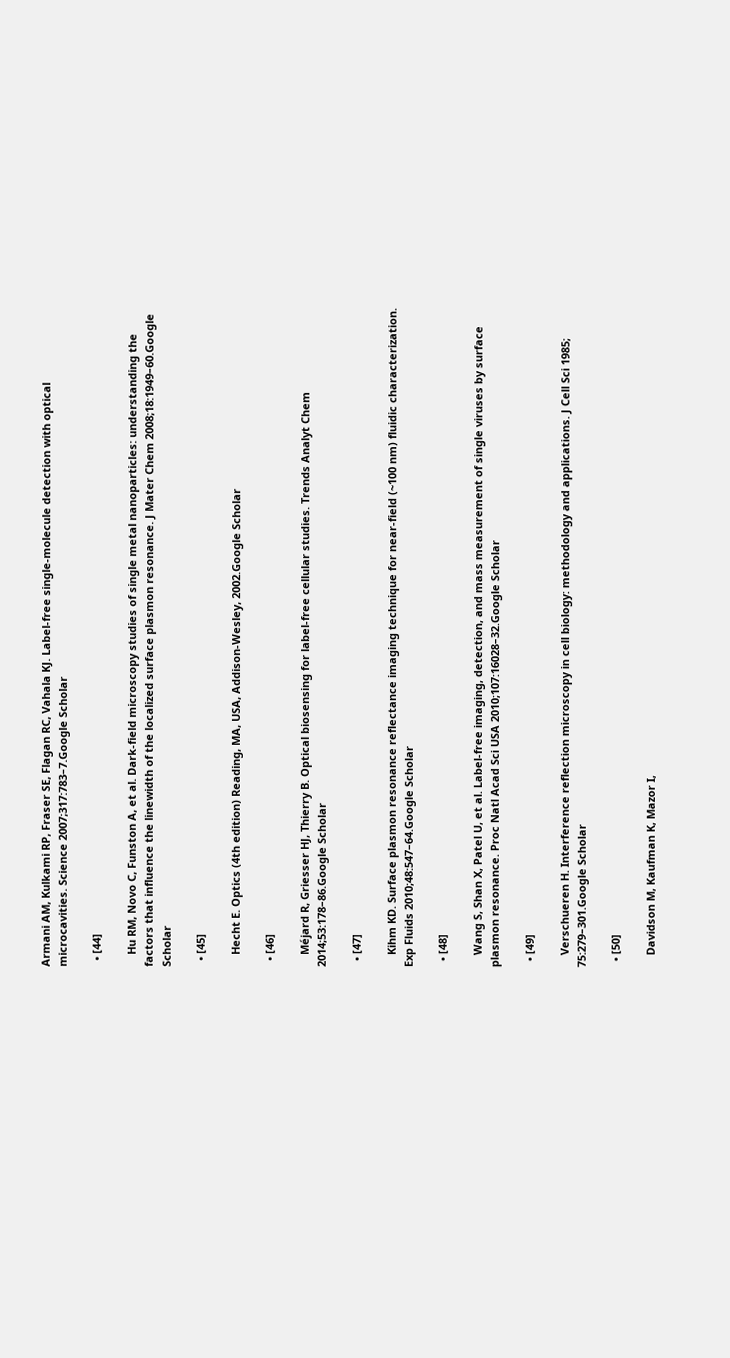Armani AM, Kulkami RP, Fraser SE, Flagan RC, Vahala KJ. Label-free single-molecule detection with optical microcavities. Science 2007;317:783–7.Google Scholar

  • [44]

    Hu RM, Novo C, Funston A, et al. Dark-field microscopy studies of single metal nanoparticles: understanding the factors that influence the linewidth of the localized surface plasmon resonance. J Mater Chem 2008;18:1949–60.Google Scholar

  • [45]

    Hecht E. Optics (4th edition) Reading, MA, USA, Addison-Wesley, 2002.Google Scholar

  • [46]

    Méjard R, Griesser HJ, Thierry B. Optical biosensing for label-free cellular studies. Trends Analyt Chem 2014;53:178–86.Google Scholar

  • [47]

    Kihm KD. Surface plasmon resonance reflectance imaging technique for near-field (~100 nm) fluidic characterization. Exp Fluids 2010;48:547–64.Google Scholar

  • [48]

    Wang S, Shan X, Patel U, et al. Label-free imaging, detection, and mass measurement of single viruses by surface plasmon resonance. Proc Natl Acad Sci USA 2010;107:16028–32.Google Scholar

  • [49]

    Verschueren H. Interference reflection microscopy in cell biology: methodology and applications. J Cell Sci 1985; 75:279–301.Google Scholar

  • [50]

    Davidson M, Kaufman K, Mazor I,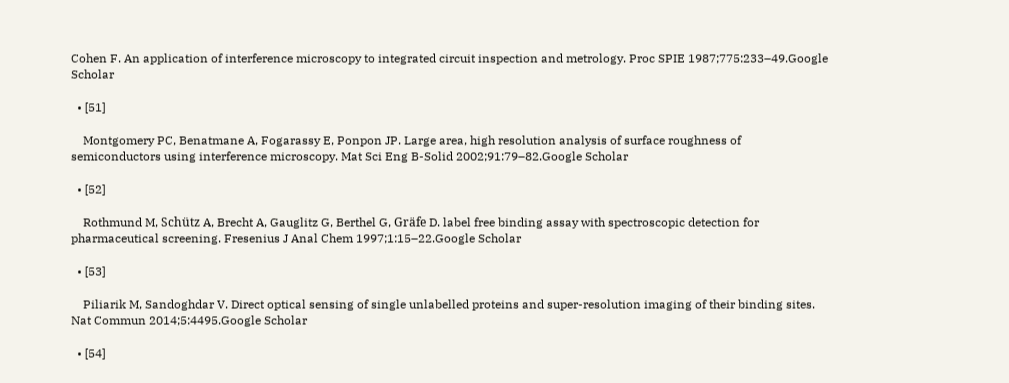Cohen F. An application of interference microscopy to integrated circuit inspection and metrology. Proc SPIE 1987;775:233–49.Google Scholar

  • [51]

    Montgomery PC, Benatmane A, Fogarassy E, Ponpon JP. Large area, high resolution analysis of surface roughness of semiconductors using interference microscopy. Mat Sci Eng B-Solid 2002;91:79–82.Google Scholar

  • [52]

    Rothmund M, Schütz A, Brecht A, Gauglitz G, Berthel G, Gräfe D. label free binding assay with spectroscopic detection for pharmaceutical screening. Fresenius J Anal Chem 1997;1:15–22.Google Scholar

  • [53]

    Piliarik M, Sandoghdar V. Direct optical sensing of single unlabelled proteins and super-resolution imaging of their binding sites. Nat Commun 2014;5:4495.Google Scholar

  • [54]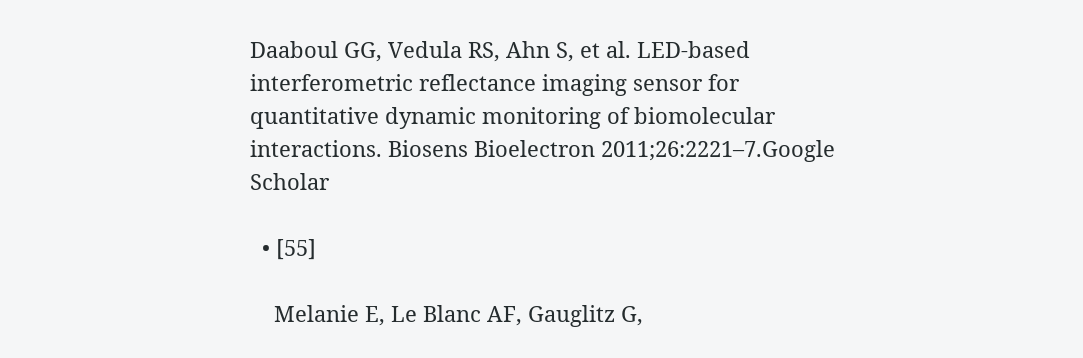Daaboul GG, Vedula RS, Ahn S, et al. LED-based interferometric reflectance imaging sensor for quantitative dynamic monitoring of biomolecular interactions. Biosens Bioelectron 2011;26:2221–7.Google Scholar

  • [55]

    Melanie E, Le Blanc AF, Gauglitz G,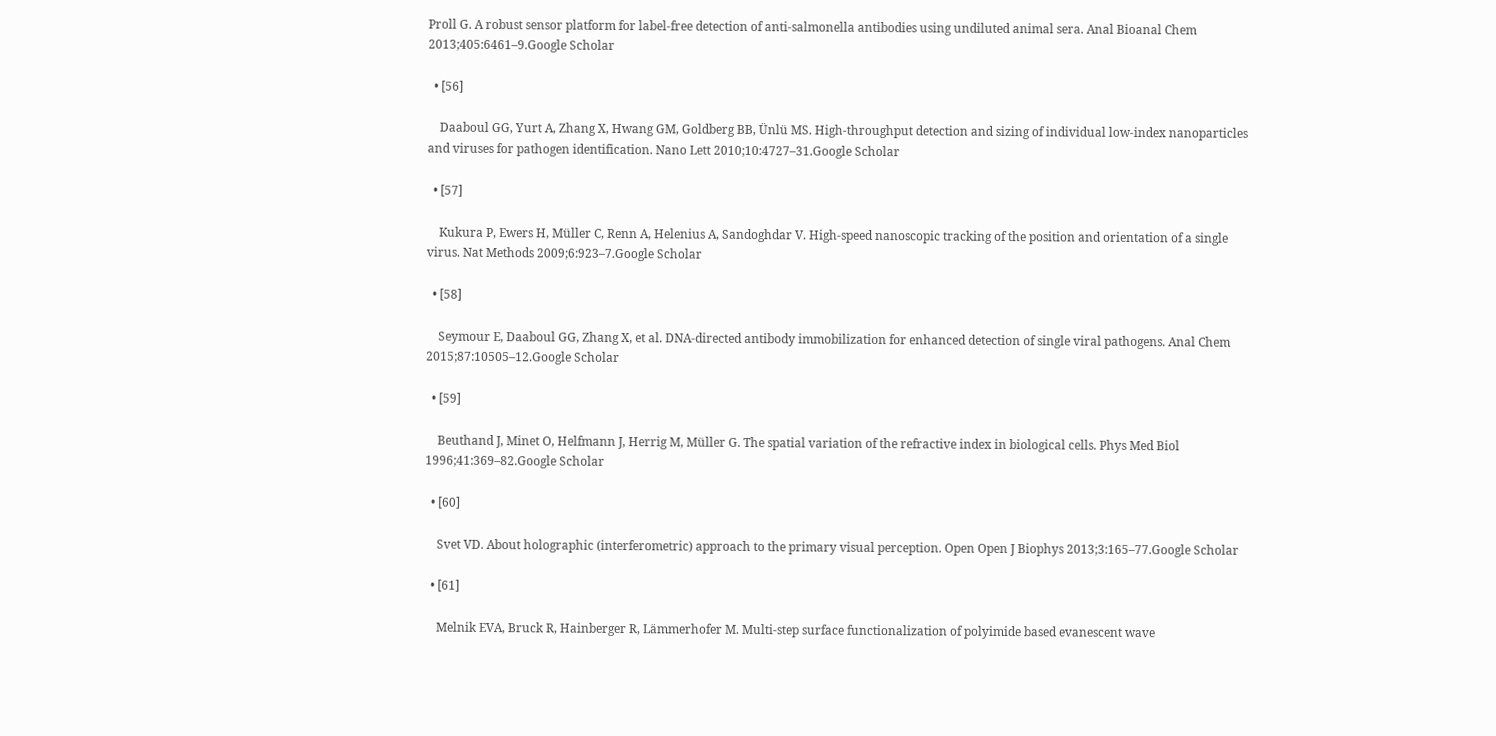Proll G. A robust sensor platform for label-free detection of anti-salmonella antibodies using undiluted animal sera. Anal Bioanal Chem 2013;405:6461–9.Google Scholar

  • [56]

    Daaboul GG, Yurt A, Zhang X, Hwang GM, Goldberg BB, Ünlü MS. High-throughput detection and sizing of individual low-index nanoparticles and viruses for pathogen identification. Nano Lett 2010;10:4727–31.Google Scholar

  • [57]

    Kukura P, Ewers H, Müller C, Renn A, Helenius A, Sandoghdar V. High-speed nanoscopic tracking of the position and orientation of a single virus. Nat Methods 2009;6:923–7.Google Scholar

  • [58]

    Seymour E, Daaboul GG, Zhang X, et al. DNA-directed antibody immobilization for enhanced detection of single viral pathogens. Anal Chem 2015;87:10505–12.Google Scholar

  • [59]

    Beuthand J, Minet O, Helfmann J, Herrig M, Müller G. The spatial variation of the refractive index in biological cells. Phys Med Biol 1996;41:369–82.Google Scholar

  • [60]

    Svet VD. About holographic (interferometric) approach to the primary visual perception. Open Open J Biophys 2013;3:165–77.Google Scholar

  • [61]

    Melnik EVA, Bruck R, Hainberger R, Lämmerhofer M. Multi-step surface functionalization of polyimide based evanescent wave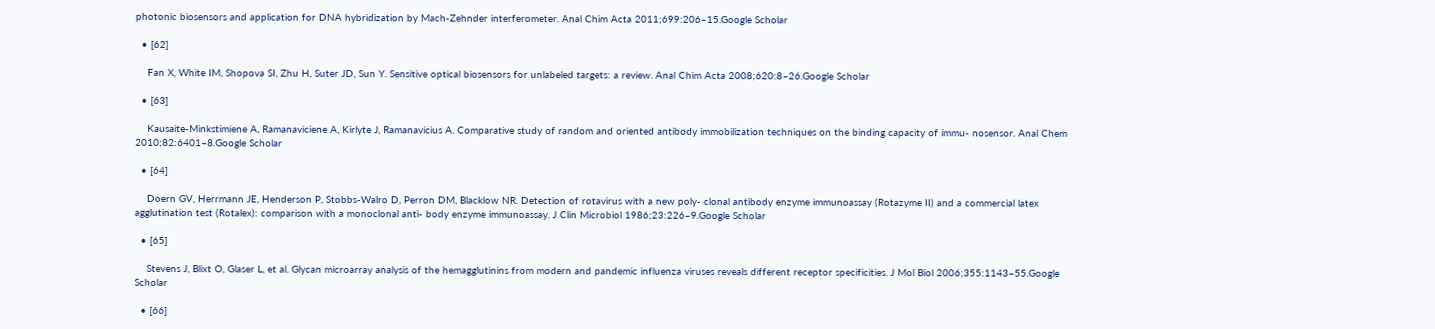photonic biosensors and application for DNA hybridization by Mach-Zehnder interferometer. Anal Chim Acta 2011;699:206–15.Google Scholar

  • [62]

    Fan X, White IM, Shopova SI, Zhu H, Suter JD, Sun Y. Sensitive optical biosensors for unlabeled targets: a review. Anal Chim Acta 2008;620:8–26.Google Scholar

  • [63]

    Kausaite-Minkstimiene A, Ramanaviciene A, Kirlyte J, Ramanavicius A. Comparative study of random and oriented antibody immobilization techniques on the binding capacity of immu- nosensor. Anal Chem 2010;82:6401–8.Google Scholar

  • [64]

    Doern GV, Herrmann JE, Henderson P, Stobbs-Walro D, Perron DM, Blacklow NR. Detection of rotavirus with a new poly- clonal antibody enzyme immunoassay (Rotazyme II) and a commercial latex agglutination test (Rotalex): comparison with a monoclonal anti- body enzyme immunoassay. J Clin Microbiol 1986;23:226–9.Google Scholar

  • [65]

    Stevens J, Blixt O, Glaser L, et al. Glycan microarray analysis of the hemagglutinins from modern and pandemic influenza viruses reveals different receptor specificities. J Mol Biol 2006;355:1143–55.Google Scholar

  • [66]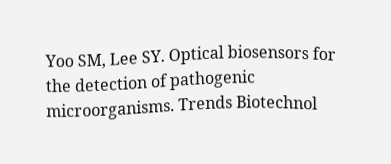Yoo SM, Lee SY. Optical biosensors for the detection of pathogenic microorganisms. Trends Biotechnol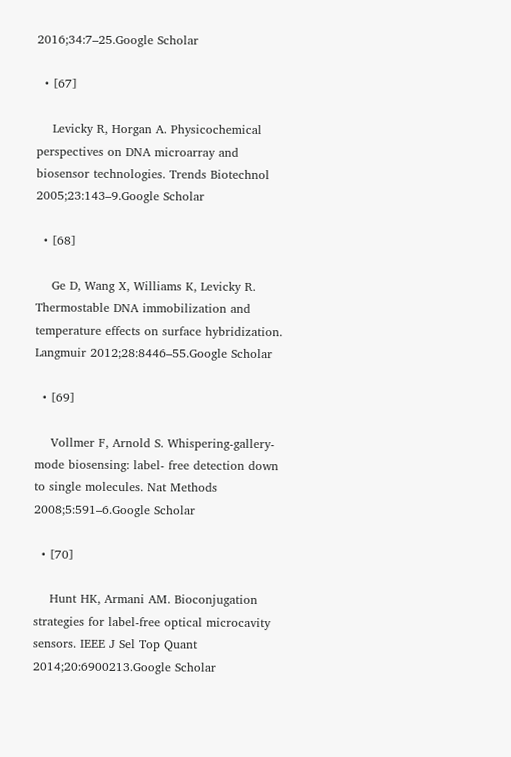2016;34:7–25.Google Scholar

  • [67]

    Levicky R, Horgan A. Physicochemical perspectives on DNA microarray and biosensor technologies. Trends Biotechnol 2005;23:143–9.Google Scholar

  • [68]

    Ge D, Wang X, Williams K, Levicky R. Thermostable DNA immobilization and temperature effects on surface hybridization. Langmuir 2012;28:8446–55.Google Scholar

  • [69]

    Vollmer F, Arnold S. Whispering-gallery-mode biosensing: label- free detection down to single molecules. Nat Methods 2008;5:591–6.Google Scholar

  • [70]

    Hunt HK, Armani AM. Bioconjugation strategies for label-free optical microcavity sensors. IEEE J Sel Top Quant 2014;20:6900213.Google Scholar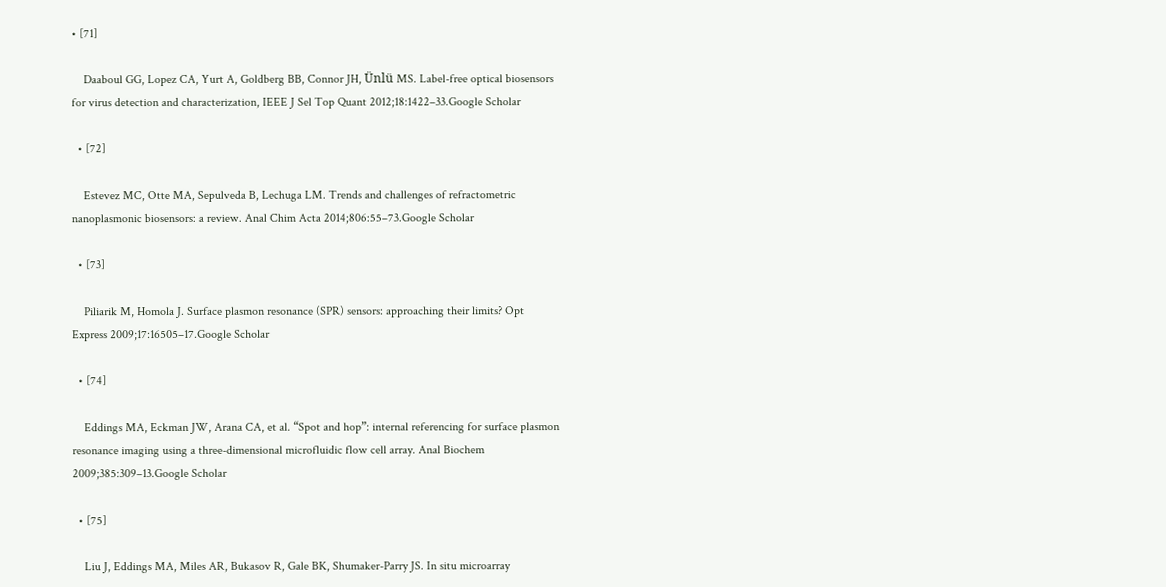• [71]

    Daaboul GG, Lopez CA, Yurt A, Goldberg BB, Connor JH, Ünlü MS. Label-free optical biosensors for virus detection and characterization, IEEE J Sel Top Quant 2012;18:1422–33.Google Scholar

  • [72]

    Estevez MC, Otte MA, Sepulveda B, Lechuga LM. Trends and challenges of refractometric nanoplasmonic biosensors: a review. Anal Chim Acta 2014;806:55–73.Google Scholar

  • [73]

    Piliarik M, Homola J. Surface plasmon resonance (SPR) sensors: approaching their limits? Opt Express 2009;17:16505–17.Google Scholar

  • [74]

    Eddings MA, Eckman JW, Arana CA, et al. “Spot and hop”: internal referencing for surface plasmon resonance imaging using a three-dimensional microfluidic flow cell array. Anal Biochem 2009;385:309–13.Google Scholar

  • [75]

    Liu J, Eddings MA, Miles AR, Bukasov R, Gale BK, Shumaker-Parry JS. In situ microarray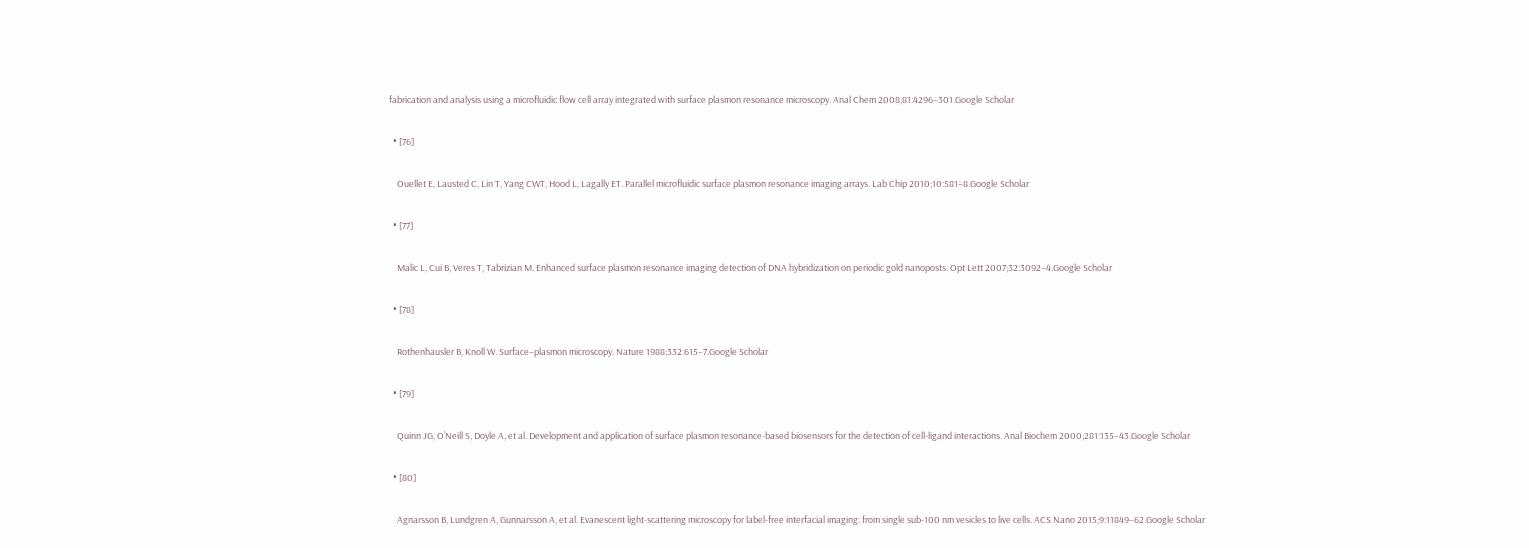fabrication and analysis using a microfluidic flow cell array integrated with surface plasmon resonance microscopy. Anal Chem 2008;81:4296–301.Google Scholar

  • [76]

    Ouellet E, Lausted C, Lin T, Yang CWT, Hood L, Lagally ET. Parallel microfluidic surface plasmon resonance imaging arrays. Lab Chip 2010;10:581–8.Google Scholar

  • [77]

    Malic L, Cui B, Veres T, Tabrizian M. Enhanced surface plasmon resonance imaging detection of DNA hybridization on periodic gold nanoposts. Opt Lett 2007;32:3092–4.Google Scholar

  • [78]

    Rothenhausler B, Knoll W. Surface–plasmon microscopy. Nature 1988;332:615–7.Google Scholar

  • [79]

    Quinn JG, O’Neill S, Doyle A, et al. Development and application of surface plasmon resonance-based biosensors for the detection of cell-ligand interactions. Anal Biochem 2000;281:135–43.Google Scholar

  • [80]

    Agnarsson B, Lundgren A, Gunnarsson A, et al. Evanescent light-scattering microscopy for label-free interfacial imaging: from single sub-100 nm vesicles to live cells. ACS Nano 2015;9:11849–62.Google Scholar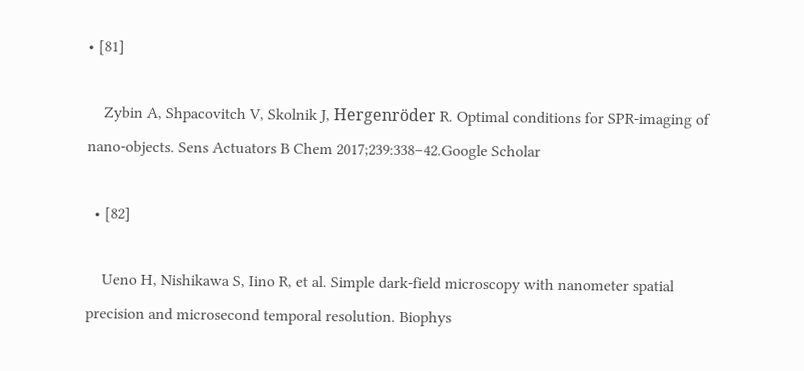• [81]

    Zybin A, Shpacovitch V, Skolnik J, Hergenröder R. Optimal conditions for SPR-imaging of nano-objects. Sens Actuators B Chem 2017;239:338–42.Google Scholar

  • [82]

    Ueno H, Nishikawa S, Iino R, et al. Simple dark-field microscopy with nanometer spatial precision and microsecond temporal resolution. Biophys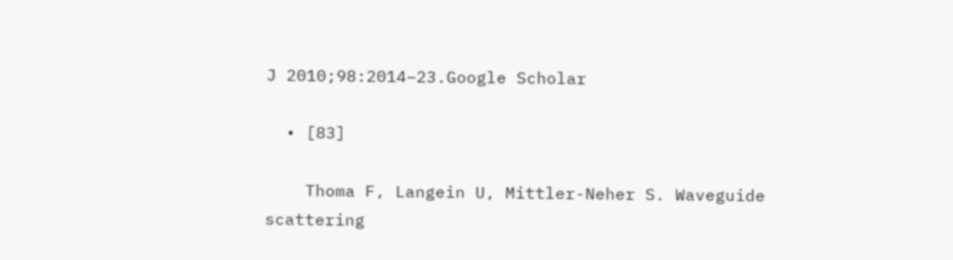J 2010;98:2014–23.Google Scholar

  • [83]

    Thoma F, Langein U, Mittler-Neher S. Waveguide scattering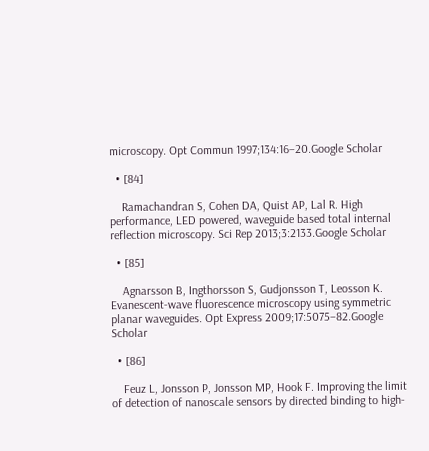microscopy. Opt Commun 1997;134:16–20.Google Scholar

  • [84]

    Ramachandran S, Cohen DA, Quist AP, Lal R. High performance, LED powered, waveguide based total internal reflection microscopy. Sci Rep 2013;3:2133.Google Scholar

  • [85]

    Agnarsson B, Ingthorsson S, Gudjonsson T, Leosson K. Evanescent-wave fluorescence microscopy using symmetric planar waveguides. Opt Express 2009;17:5075–82.Google Scholar

  • [86]

    Feuz L, Jonsson P, Jonsson MP, Hook F. Improving the limit of detection of nanoscale sensors by directed binding to high-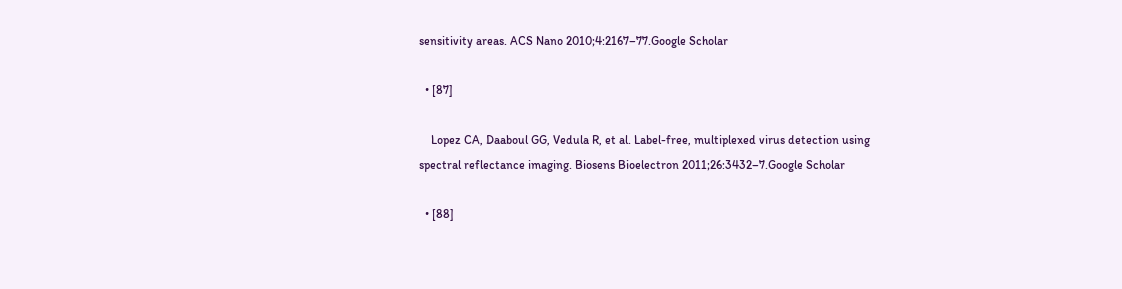sensitivity areas. ACS Nano 2010;4:2167–77.Google Scholar

  • [87]

    Lopez CA, Daaboul GG, Vedula R, et al. Label-free, multiplexed virus detection using spectral reflectance imaging. Biosens Bioelectron 2011;26:3432–7.Google Scholar

  • [88]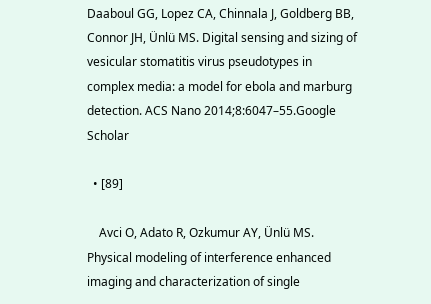Daaboul GG, Lopez CA, Chinnala J, Goldberg BB, Connor JH, Ünlü MS. Digital sensing and sizing of vesicular stomatitis virus pseudotypes in complex media: a model for ebola and marburg detection. ACS Nano 2014;8:6047–55.Google Scholar

  • [89]

    Avci O, Adato R, Ozkumur AY, Ünlü MS. Physical modeling of interference enhanced imaging and characterization of single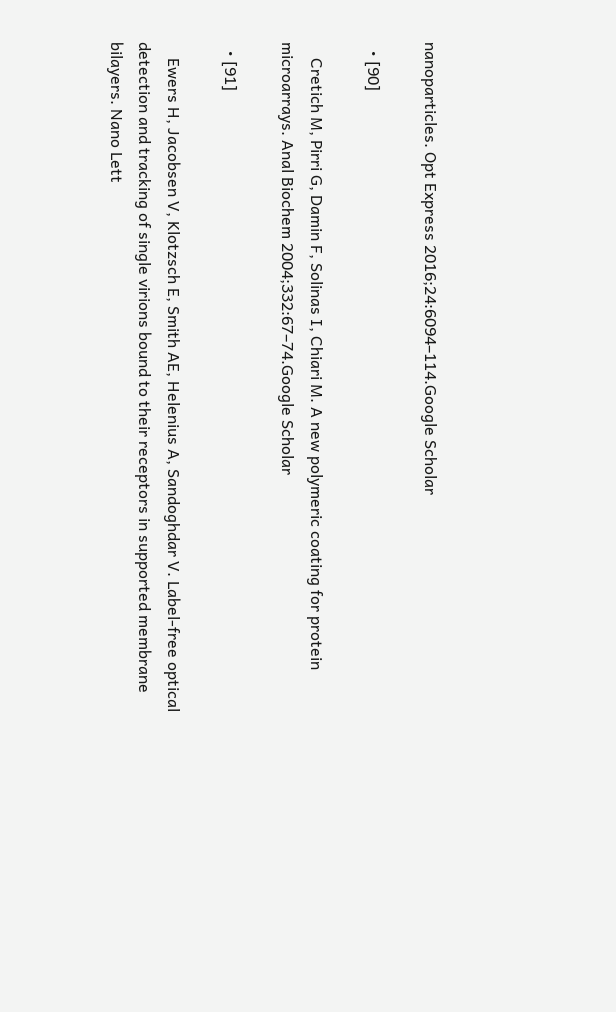nanoparticles. Opt Express 2016;24:6094–114.Google Scholar

  • [90]

    Cretich M, Pirri G, Damin F, Solinas I, Chiari M. A new polymeric coating for protein microarrays. Anal Biochem 2004;332:67–74.Google Scholar

  • [91]

    Ewers H, Jacobsen V, Klotzsch E, Smith AE, Helenius A, Sandoghdar V. Label-free optical detection and tracking of single virions bound to their receptors in supported membrane bilayers. Nano Lett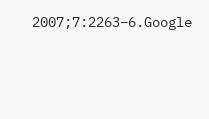2007;7:2263–6.Google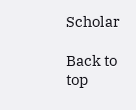Scholar

Back to top